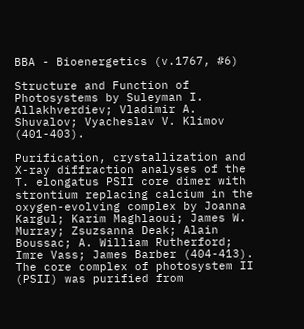BBA - Bioenergetics (v.1767, #6)

Structure and Function of Photosystems by Suleyman I. Allakhverdiev; Vladimir A. Shuvalov; Vyacheslav V. Klimov (401-403).

Purification, crystallization and X-ray diffraction analyses of the T. elongatus PSII core dimer with strontium replacing calcium in the oxygen-evolving complex by Joanna Kargul; Karim Maghlaoui; James W. Murray; Zsuzsanna Deak; Alain Boussac; A. William Rutherford; Imre Vass; James Barber (404-413).
The core complex of photosystem II (PSII) was purified from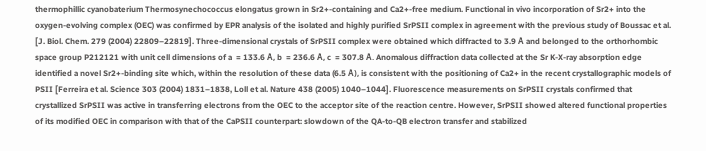thermophillic cyanobaterium Thermosynechococcus elongatus grown in Sr2+-containing and Ca2+-free medium. Functional in vivo incorporation of Sr2+ into the oxygen-evolving complex (OEC) was confirmed by EPR analysis of the isolated and highly purified SrPSII complex in agreement with the previous study of Boussac et al. [J. Biol. Chem. 279 (2004) 22809–22819]. Three-dimensional crystals of SrPSII complex were obtained which diffracted to 3.9 Å and belonged to the orthorhombic space group P212121 with unit cell dimensions of a  = 133.6 Å, b  = 236.6 Å, c  = 307.8 Å. Anomalous diffraction data collected at the Sr K-X-ray absorption edge identified a novel Sr2+-binding site which, within the resolution of these data (6.5 Å), is consistent with the positioning of Ca2+ in the recent crystallographic models of PSII [Ferreira et al. Science 303 (2004) 1831–1838, Loll et al. Nature 438 (2005) 1040–1044]. Fluorescence measurements on SrPSII crystals confirmed that crystallized SrPSII was active in transferring electrons from the OEC to the acceptor site of the reaction centre. However, SrPSII showed altered functional properties of its modified OEC in comparison with that of the CaPSII counterpart: slowdown of the QA-to-QB electron transfer and stabilized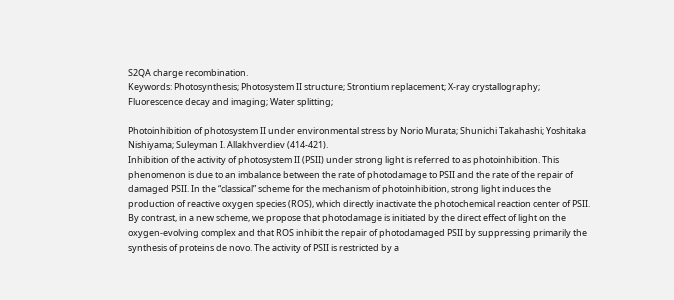S2QA charge recombination.
Keywords: Photosynthesis; Photosystem II structure; Strontium replacement; X-ray crystallography; Fluorescence decay and imaging; Water splitting;

Photoinhibition of photosystem II under environmental stress by Norio Murata; Shunichi Takahashi; Yoshitaka Nishiyama; Suleyman I. Allakhverdiev (414-421).
Inhibition of the activity of photosystem II (PSII) under strong light is referred to as photoinhibition. This phenomenon is due to an imbalance between the rate of photodamage to PSII and the rate of the repair of damaged PSII. In the “classical” scheme for the mechanism of photoinhibition, strong light induces the production of reactive oxygen species (ROS), which directly inactivate the photochemical reaction center of PSII. By contrast, in a new scheme, we propose that photodamage is initiated by the direct effect of light on the oxygen-evolving complex and that ROS inhibit the repair of photodamaged PSII by suppressing primarily the synthesis of proteins de novo. The activity of PSII is restricted by a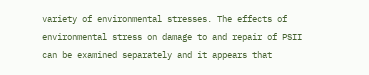variety of environmental stresses. The effects of environmental stress on damage to and repair of PSII can be examined separately and it appears that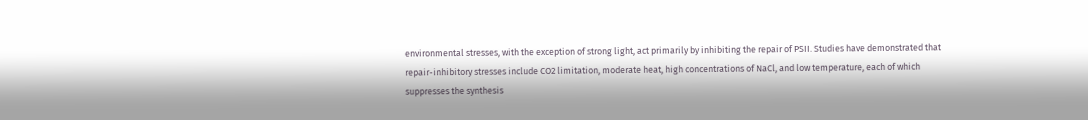environmental stresses, with the exception of strong light, act primarily by inhibiting the repair of PSII. Studies have demonstrated that repair-inhibitory stresses include CO2 limitation, moderate heat, high concentrations of NaCl, and low temperature, each of which suppresses the synthesis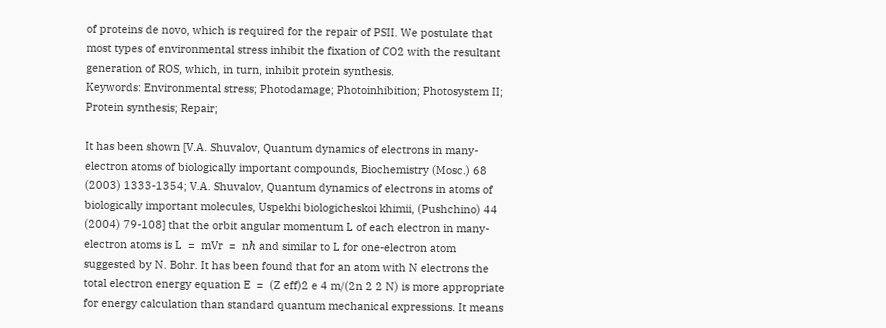of proteins de novo, which is required for the repair of PSII. We postulate that most types of environmental stress inhibit the fixation of CO2 with the resultant generation of ROS, which, in turn, inhibit protein synthesis.
Keywords: Environmental stress; Photodamage; Photoinhibition; Photosystem II; Protein synthesis; Repair;

It has been shown [V.A. Shuvalov, Quantum dynamics of electrons in many-electron atoms of biologically important compounds, Biochemistry (Mosc.) 68 (2003) 1333-1354; V.A. Shuvalov, Quantum dynamics of electrons in atoms of biologically important molecules, Uspekhi biologicheskoi khimii, (Pushchino) 44 (2004) 79-108] that the orbit angular momentum L of each electron in many-electron atoms is L  =  mVr  =  nℏ and similar to L for one-electron atom suggested by N. Bohr. It has been found that for an atom with N electrons the total electron energy equation E  =  (Z eff)2 e 4 m/(2n 2 2 N) is more appropriate for energy calculation than standard quantum mechanical expressions. It means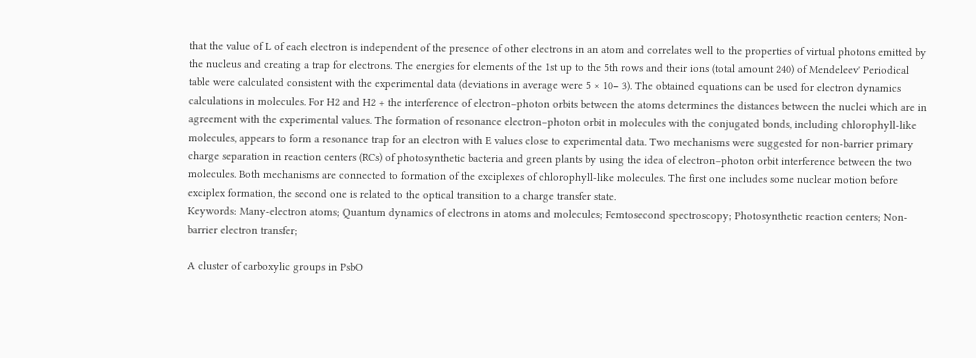that the value of L of each electron is independent of the presence of other electrons in an atom and correlates well to the properties of virtual photons emitted by the nucleus and creating a trap for electrons. The energies for elements of the 1st up to the 5th rows and their ions (total amount 240) of Mendeleev' Periodical table were calculated consistent with the experimental data (deviations in average were 5 × 10− 3). The obtained equations can be used for electron dynamics calculations in molecules. For H2 and H2 + the interference of electron–photon orbits between the atoms determines the distances between the nuclei which are in agreement with the experimental values. The formation of resonance electron–photon orbit in molecules with the conjugated bonds, including chlorophyll-like molecules, appears to form a resonance trap for an electron with E values close to experimental data. Two mechanisms were suggested for non-barrier primary charge separation in reaction centers (RCs) of photosynthetic bacteria and green plants by using the idea of electron–photon orbit interference between the two molecules. Both mechanisms are connected to formation of the exciplexes of chlorophyll-like molecules. The first one includes some nuclear motion before exciplex formation, the second one is related to the optical transition to a charge transfer state.
Keywords: Many-electron atoms; Quantum dynamics of electrons in atoms and molecules; Femtosecond spectroscopy; Photosynthetic reaction centers; Non-barrier electron transfer;

A cluster of carboxylic groups in PsbO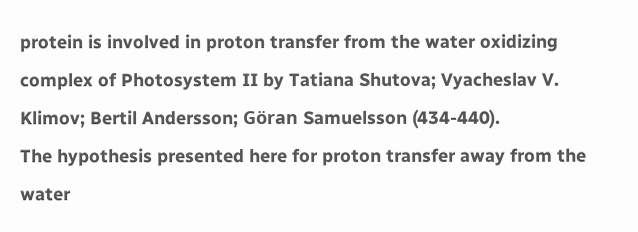protein is involved in proton transfer from the water oxidizing complex of Photosystem II by Tatiana Shutova; Vyacheslav V. Klimov; Bertil Andersson; Göran Samuelsson (434-440).
The hypothesis presented here for proton transfer away from the water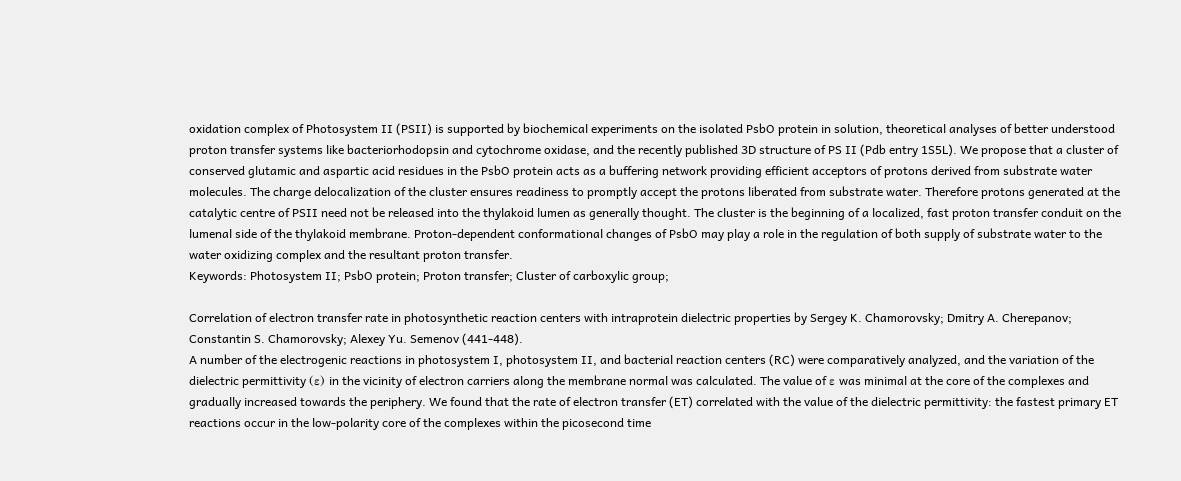oxidation complex of Photosystem II (PSII) is supported by biochemical experiments on the isolated PsbO protein in solution, theoretical analyses of better understood proton transfer systems like bacteriorhodopsin and cytochrome oxidase, and the recently published 3D structure of PS II (Pdb entry 1S5L). We propose that a cluster of conserved glutamic and aspartic acid residues in the PsbO protein acts as a buffering network providing efficient acceptors of protons derived from substrate water molecules. The charge delocalization of the cluster ensures readiness to promptly accept the protons liberated from substrate water. Therefore protons generated at the catalytic centre of PSII need not be released into the thylakoid lumen as generally thought. The cluster is the beginning of a localized, fast proton transfer conduit on the lumenal side of the thylakoid membrane. Proton-dependent conformational changes of PsbO may play a role in the regulation of both supply of substrate water to the water oxidizing complex and the resultant proton transfer.
Keywords: Photosystem II; PsbO protein; Proton transfer; Cluster of carboxylic group;

Correlation of electron transfer rate in photosynthetic reaction centers with intraprotein dielectric properties by Sergey K. Chamorovsky; Dmitry A. Cherepanov; Constantin S. Chamorovsky; Alexey Yu. Semenov (441-448).
A number of the electrogenic reactions in photosystem I, photosystem II, and bacterial reaction centers (RC) were comparatively analyzed, and the variation of the dielectric permittivity (ε) in the vicinity of electron carriers along the membrane normal was calculated. The value of ε was minimal at the core of the complexes and gradually increased towards the periphery. We found that the rate of electron transfer (ET) correlated with the value of the dielectric permittivity: the fastest primary ET reactions occur in the low-polarity core of the complexes within the picosecond time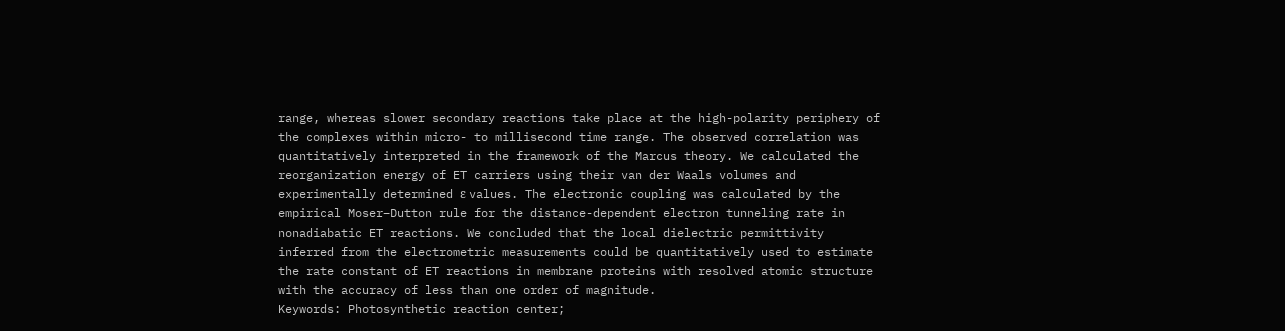range, whereas slower secondary reactions take place at the high-polarity periphery of the complexes within micro- to millisecond time range. The observed correlation was quantitatively interpreted in the framework of the Marcus theory. We calculated the reorganization energy of ET carriers using their van der Waals volumes and experimentally determined ε values. The electronic coupling was calculated by the empirical Moser–Dutton rule for the distance-dependent electron tunneling rate in nonadiabatic ET reactions. We concluded that the local dielectric permittivity inferred from the electrometric measurements could be quantitatively used to estimate the rate constant of ET reactions in membrane proteins with resolved atomic structure with the accuracy of less than one order of magnitude.
Keywords: Photosynthetic reaction center;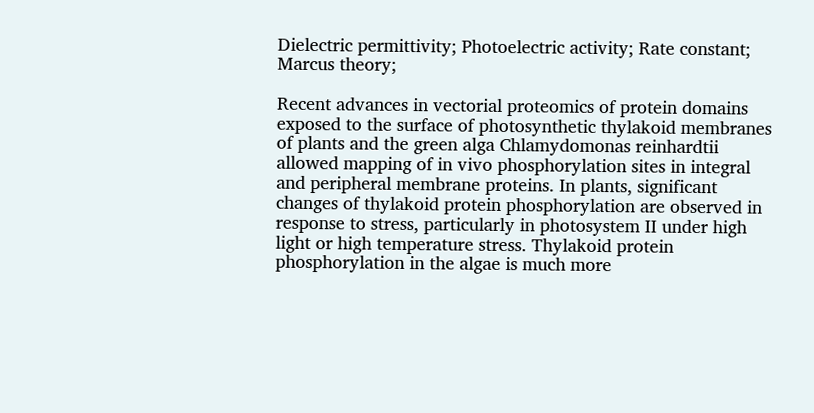Dielectric permittivity; Photoelectric activity; Rate constant; Marcus theory;

Recent advances in vectorial proteomics of protein domains exposed to the surface of photosynthetic thylakoid membranes of plants and the green alga Chlamydomonas reinhardtii allowed mapping of in vivo phosphorylation sites in integral and peripheral membrane proteins. In plants, significant changes of thylakoid protein phosphorylation are observed in response to stress, particularly in photosystem II under high light or high temperature stress. Thylakoid protein phosphorylation in the algae is much more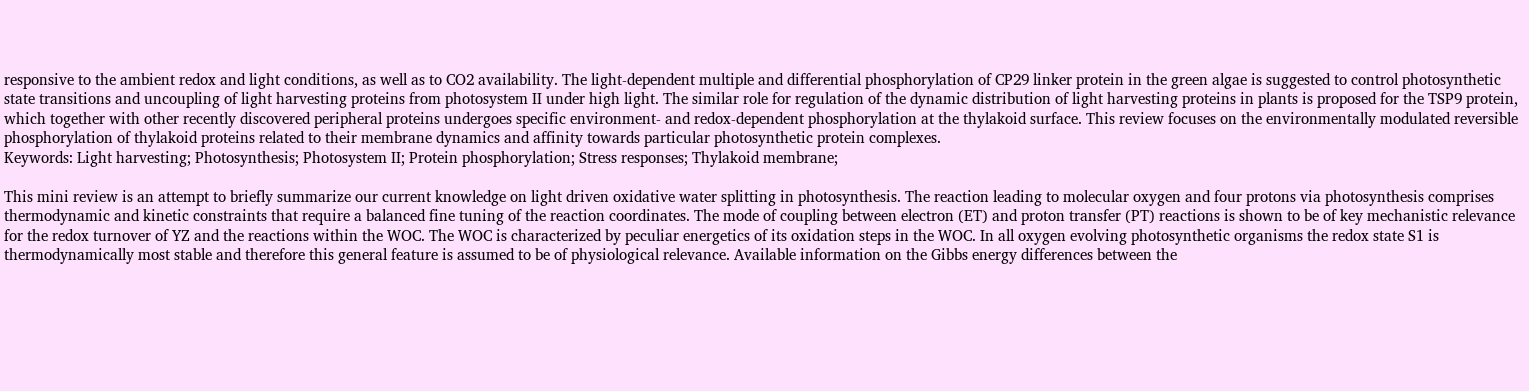responsive to the ambient redox and light conditions, as well as to CO2 availability. The light-dependent multiple and differential phosphorylation of CP29 linker protein in the green algae is suggested to control photosynthetic state transitions and uncoupling of light harvesting proteins from photosystem II under high light. The similar role for regulation of the dynamic distribution of light harvesting proteins in plants is proposed for the TSP9 protein, which together with other recently discovered peripheral proteins undergoes specific environment- and redox-dependent phosphorylation at the thylakoid surface. This review focuses on the environmentally modulated reversible phosphorylation of thylakoid proteins related to their membrane dynamics and affinity towards particular photosynthetic protein complexes.
Keywords: Light harvesting; Photosynthesis; Photosystem II; Protein phosphorylation; Stress responses; Thylakoid membrane;

This mini review is an attempt to briefly summarize our current knowledge on light driven oxidative water splitting in photosynthesis. The reaction leading to molecular oxygen and four protons via photosynthesis comprises thermodynamic and kinetic constraints that require a balanced fine tuning of the reaction coordinates. The mode of coupling between electron (ET) and proton transfer (PT) reactions is shown to be of key mechanistic relevance for the redox turnover of YZ and the reactions within the WOC. The WOC is characterized by peculiar energetics of its oxidation steps in the WOC. In all oxygen evolving photosynthetic organisms the redox state S1 is thermodynamically most stable and therefore this general feature is assumed to be of physiological relevance. Available information on the Gibbs energy differences between the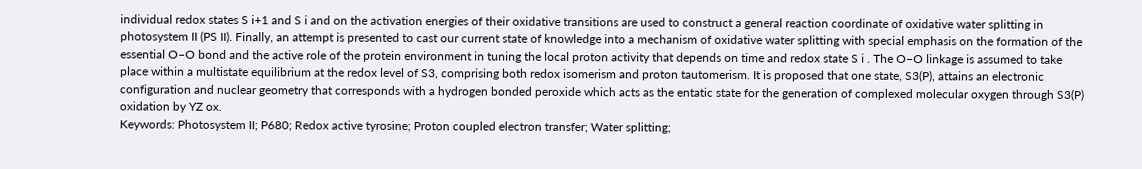individual redox states S i+1 and S i and on the activation energies of their oxidative transitions are used to construct a general reaction coordinate of oxidative water splitting in photosystem II (PS II). Finally, an attempt is presented to cast our current state of knowledge into a mechanism of oxidative water splitting with special emphasis on the formation of the essential O–O bond and the active role of the protein environment in tuning the local proton activity that depends on time and redox state S i . The O–O linkage is assumed to take place within a multistate equilibrium at the redox level of S3, comprising both redox isomerism and proton tautomerism. It is proposed that one state, S3(P), attains an electronic configuration and nuclear geometry that corresponds with a hydrogen bonded peroxide which acts as the entatic state for the generation of complexed molecular oxygen through S3(P) oxidation by YZ ox.
Keywords: Photosystem II; P680; Redox active tyrosine; Proton coupled electron transfer; Water splitting;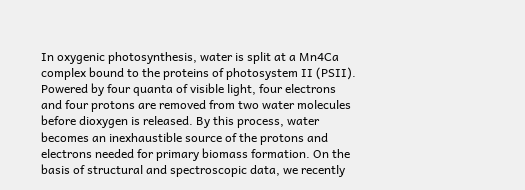In oxygenic photosynthesis, water is split at a Mn4Ca complex bound to the proteins of photosystem II (PSII). Powered by four quanta of visible light, four electrons and four protons are removed from two water molecules before dioxygen is released. By this process, water becomes an inexhaustible source of the protons and electrons needed for primary biomass formation. On the basis of structural and spectroscopic data, we recently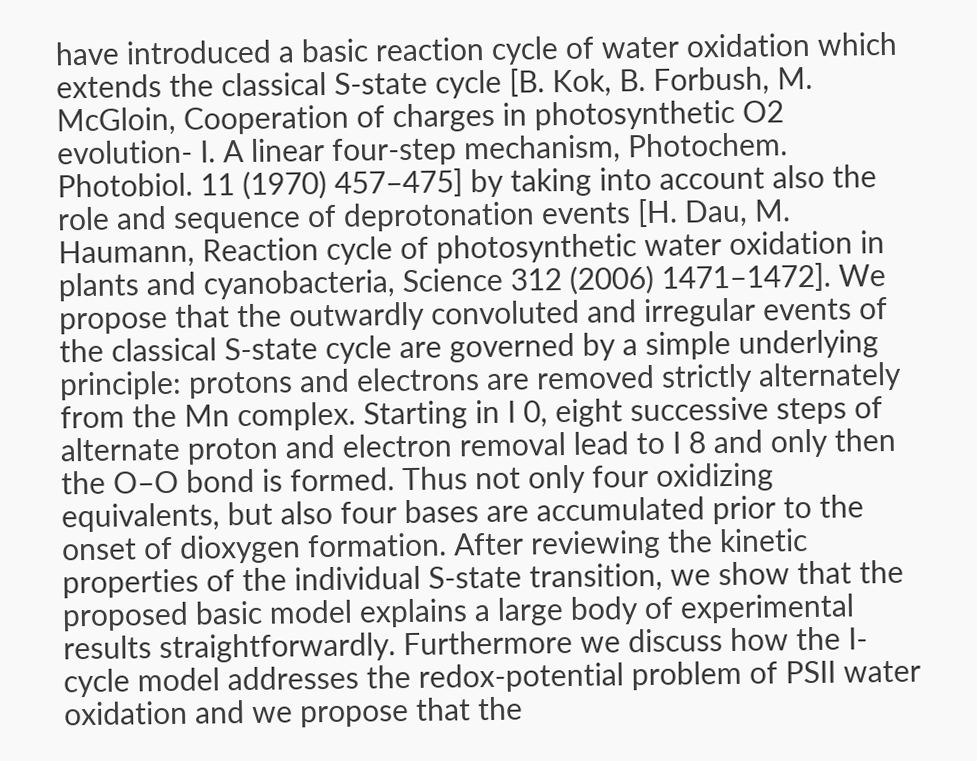have introduced a basic reaction cycle of water oxidation which extends the classical S-state cycle [B. Kok, B. Forbush, M. McGloin, Cooperation of charges in photosynthetic O2 evolution- I. A linear four-step mechanism, Photochem. Photobiol. 11 (1970) 457–475] by taking into account also the role and sequence of deprotonation events [H. Dau, M. Haumann, Reaction cycle of photosynthetic water oxidation in plants and cyanobacteria, Science 312 (2006) 1471–1472]. We propose that the outwardly convoluted and irregular events of the classical S-state cycle are governed by a simple underlying principle: protons and electrons are removed strictly alternately from the Mn complex. Starting in I 0, eight successive steps of alternate proton and electron removal lead to I 8 and only then the O–O bond is formed. Thus not only four oxidizing equivalents, but also four bases are accumulated prior to the onset of dioxygen formation. After reviewing the kinetic properties of the individual S-state transition, we show that the proposed basic model explains a large body of experimental results straightforwardly. Furthermore we discuss how the I-cycle model addresses the redox-potential problem of PSII water oxidation and we propose that the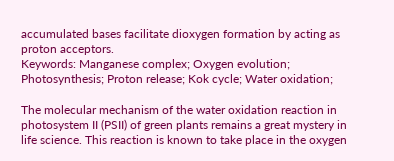accumulated bases facilitate dioxygen formation by acting as proton acceptors.
Keywords: Manganese complex; Oxygen evolution; Photosynthesis; Proton release; Kok cycle; Water oxidation;

The molecular mechanism of the water oxidation reaction in photosystem II (PSII) of green plants remains a great mystery in life science. This reaction is known to take place in the oxygen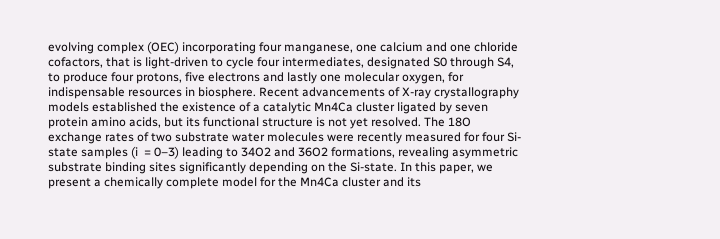evolving complex (OEC) incorporating four manganese, one calcium and one chloride cofactors, that is light-driven to cycle four intermediates, designated S0 through S4, to produce four protons, five electrons and lastly one molecular oxygen, for indispensable resources in biosphere. Recent advancements of X-ray crystallography models established the existence of a catalytic Mn4Ca cluster ligated by seven protein amino acids, but its functional structure is not yet resolved. The 18O exchange rates of two substrate water molecules were recently measured for four Si-state samples (i  = 0–3) leading to 34O2 and 36O2 formations, revealing asymmetric substrate binding sites significantly depending on the Si-state. In this paper, we present a chemically complete model for the Mn4Ca cluster and its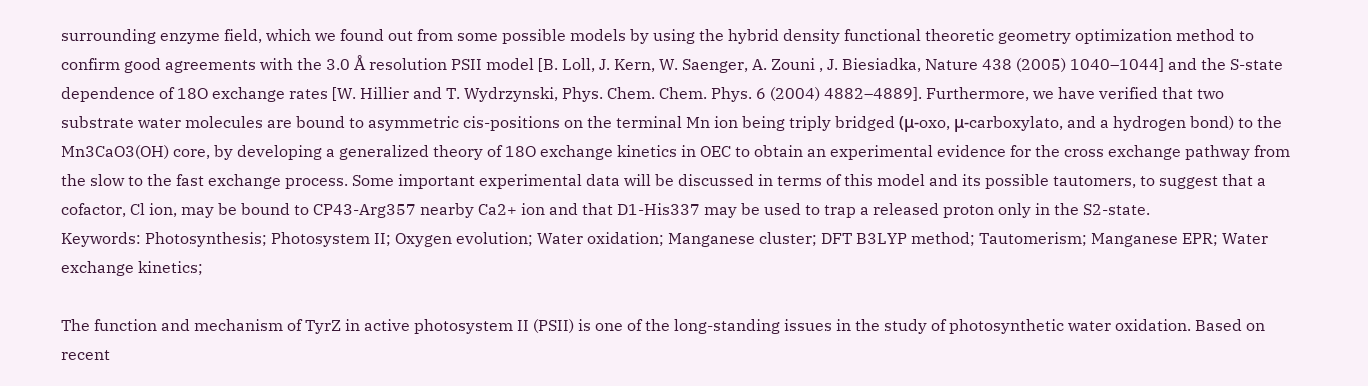surrounding enzyme field, which we found out from some possible models by using the hybrid density functional theoretic geometry optimization method to confirm good agreements with the 3.0 Å resolution PSII model [B. Loll, J. Kern, W. Saenger, A. Zouni , J. Biesiadka, Nature 438 (2005) 1040–1044] and the S-state dependence of 18O exchange rates [W. Hillier and T. Wydrzynski, Phys. Chem. Chem. Phys. 6 (2004) 4882–4889]. Furthermore, we have verified that two substrate water molecules are bound to asymmetric cis-positions on the terminal Mn ion being triply bridged (μ-oxo, μ-carboxylato, and a hydrogen bond) to the Mn3CaO3(OH) core, by developing a generalized theory of 18O exchange kinetics in OEC to obtain an experimental evidence for the cross exchange pathway from the slow to the fast exchange process. Some important experimental data will be discussed in terms of this model and its possible tautomers, to suggest that a cofactor, Cl ion, may be bound to CP43-Arg357 nearby Ca2+ ion and that D1-His337 may be used to trap a released proton only in the S2-state.
Keywords: Photosynthesis; Photosystem II; Oxygen evolution; Water oxidation; Manganese cluster; DFT B3LYP method; Tautomerism; Manganese EPR; Water exchange kinetics;

The function and mechanism of TyrZ in active photosystem II (PSII) is one of the long-standing issues in the study of photosynthetic water oxidation. Based on recent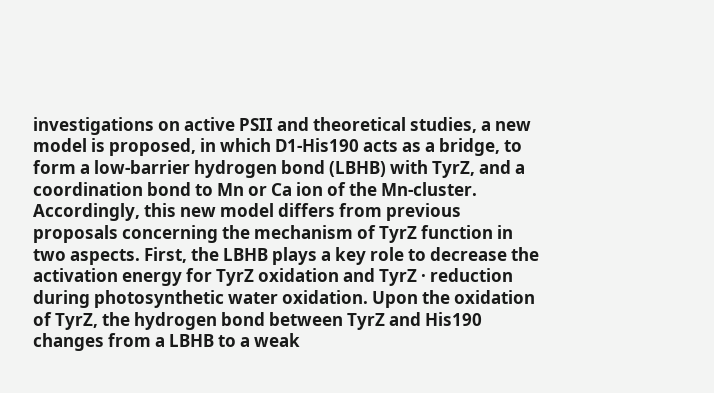investigations on active PSII and theoretical studies, a new model is proposed, in which D1-His190 acts as a bridge, to form a low-barrier hydrogen bond (LBHB) with TyrZ, and a coordination bond to Mn or Ca ion of the Mn-cluster. Accordingly, this new model differs from previous proposals concerning the mechanism of TyrZ function in two aspects. First, the LBHB plays a key role to decrease the activation energy for TyrZ oxidation and TyrZ · reduction during photosynthetic water oxidation. Upon the oxidation of TyrZ, the hydrogen bond between TyrZ and His190 changes from a LBHB to a weak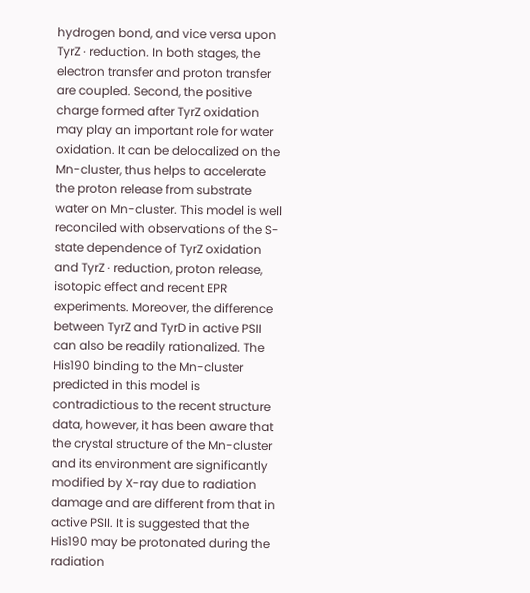hydrogen bond, and vice versa upon TyrZ · reduction. In both stages, the electron transfer and proton transfer are coupled. Second, the positive charge formed after TyrZ oxidation may play an important role for water oxidation. It can be delocalized on the Mn-cluster, thus helps to accelerate the proton release from substrate water on Mn-cluster. This model is well reconciled with observations of the S-state dependence of TyrZ oxidation and TyrZ · reduction, proton release, isotopic effect and recent EPR experiments. Moreover, the difference between TyrZ and TyrD in active PSII can also be readily rationalized. The His190 binding to the Mn-cluster predicted in this model is contradictious to the recent structure data, however, it has been aware that the crystal structure of the Mn-cluster and its environment are significantly modified by X-ray due to radiation damage and are different from that in active PSII. It is suggested that the His190 may be protonated during the radiation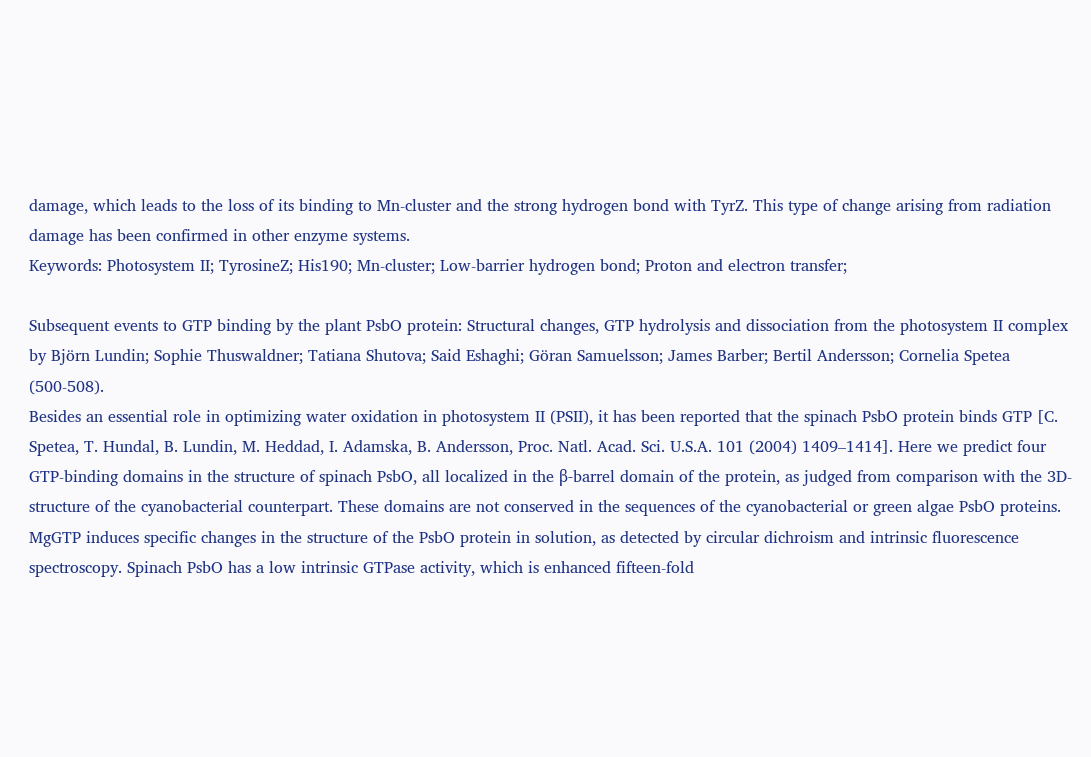damage, which leads to the loss of its binding to Mn-cluster and the strong hydrogen bond with TyrZ. This type of change arising from radiation damage has been confirmed in other enzyme systems.
Keywords: Photosystem II; TyrosineZ; His190; Mn-cluster; Low-barrier hydrogen bond; Proton and electron transfer;

Subsequent events to GTP binding by the plant PsbO protein: Structural changes, GTP hydrolysis and dissociation from the photosystem II complex by Björn Lundin; Sophie Thuswaldner; Tatiana Shutova; Said Eshaghi; Göran Samuelsson; James Barber; Bertil Andersson; Cornelia Spetea (500-508).
Besides an essential role in optimizing water oxidation in photosystem II (PSII), it has been reported that the spinach PsbO protein binds GTP [C. Spetea, T. Hundal, B. Lundin, M. Heddad, I. Adamska, B. Andersson, Proc. Natl. Acad. Sci. U.S.A. 101 (2004) 1409–1414]. Here we predict four GTP-binding domains in the structure of spinach PsbO, all localized in the β-barrel domain of the protein, as judged from comparison with the 3D-structure of the cyanobacterial counterpart. These domains are not conserved in the sequences of the cyanobacterial or green algae PsbO proteins. MgGTP induces specific changes in the structure of the PsbO protein in solution, as detected by circular dichroism and intrinsic fluorescence spectroscopy. Spinach PsbO has a low intrinsic GTPase activity, which is enhanced fifteen-fold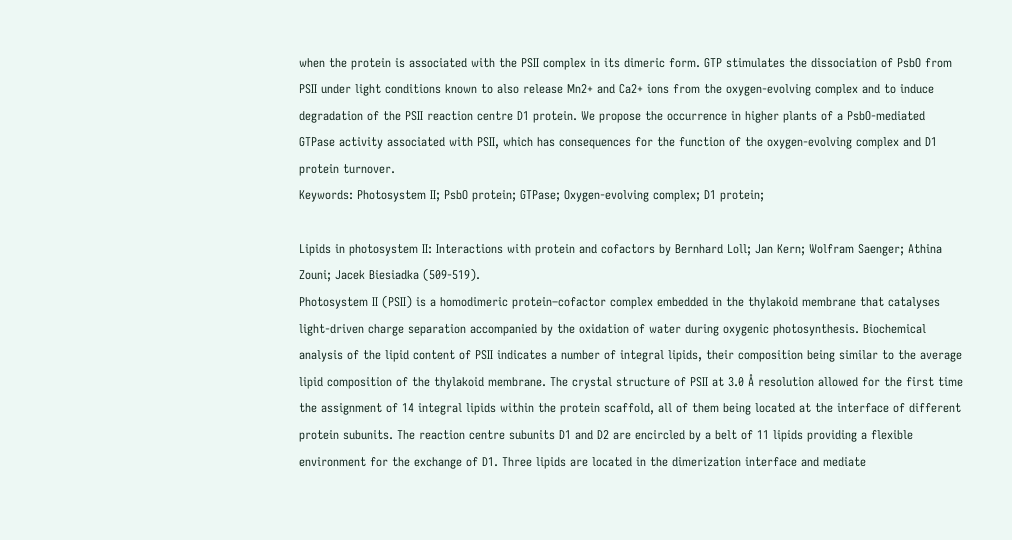when the protein is associated with the PSII complex in its dimeric form. GTP stimulates the dissociation of PsbO from PSII under light conditions known to also release Mn2+ and Ca2+ ions from the oxygen-evolving complex and to induce degradation of the PSII reaction centre D1 protein. We propose the occurrence in higher plants of a PsbO-mediated GTPase activity associated with PSII, which has consequences for the function of the oxygen-evolving complex and D1 protein turnover.
Keywords: Photosystem II; PsbO protein; GTPase; Oxygen-evolving complex; D1 protein;

Lipids in photosystem II: Interactions with protein and cofactors by Bernhard Loll; Jan Kern; Wolfram Saenger; Athina Zouni; Jacek Biesiadka (509-519).
Photosystem II (PSII) is a homodimeric protein–cofactor complex embedded in the thylakoid membrane that catalyses light-driven charge separation accompanied by the oxidation of water during oxygenic photosynthesis. Biochemical analysis of the lipid content of PSII indicates a number of integral lipids, their composition being similar to the average lipid composition of the thylakoid membrane. The crystal structure of PSII at 3.0 Å resolution allowed for the first time the assignment of 14 integral lipids within the protein scaffold, all of them being located at the interface of different protein subunits. The reaction centre subunits D1 and D2 are encircled by a belt of 11 lipids providing a flexible environment for the exchange of D1. Three lipids are located in the dimerization interface and mediate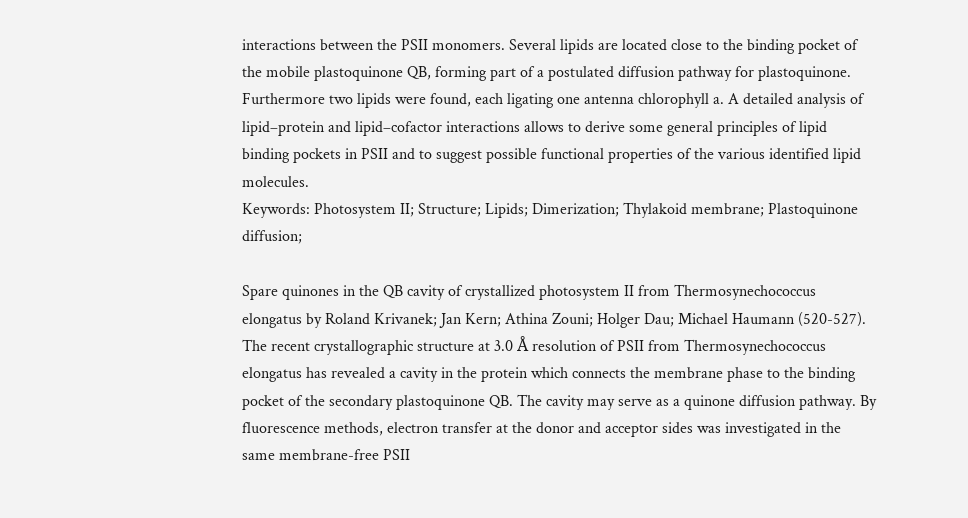interactions between the PSII monomers. Several lipids are located close to the binding pocket of the mobile plastoquinone QB, forming part of a postulated diffusion pathway for plastoquinone. Furthermore two lipids were found, each ligating one antenna chlorophyll a. A detailed analysis of lipid–protein and lipid–cofactor interactions allows to derive some general principles of lipid binding pockets in PSII and to suggest possible functional properties of the various identified lipid molecules.
Keywords: Photosystem II; Structure; Lipids; Dimerization; Thylakoid membrane; Plastoquinone diffusion;

Spare quinones in the QB cavity of crystallized photosystem II from Thermosynechococcus elongatus by Roland Krivanek; Jan Kern; Athina Zouni; Holger Dau; Michael Haumann (520-527).
The recent crystallographic structure at 3.0 Å resolution of PSII from Thermosynechococcus elongatus has revealed a cavity in the protein which connects the membrane phase to the binding pocket of the secondary plastoquinone QB. The cavity may serve as a quinone diffusion pathway. By fluorescence methods, electron transfer at the donor and acceptor sides was investigated in the same membrane-free PSII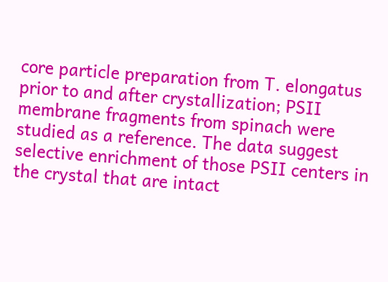core particle preparation from T. elongatus prior to and after crystallization; PSII membrane fragments from spinach were studied as a reference. The data suggest selective enrichment of those PSII centers in the crystal that are intact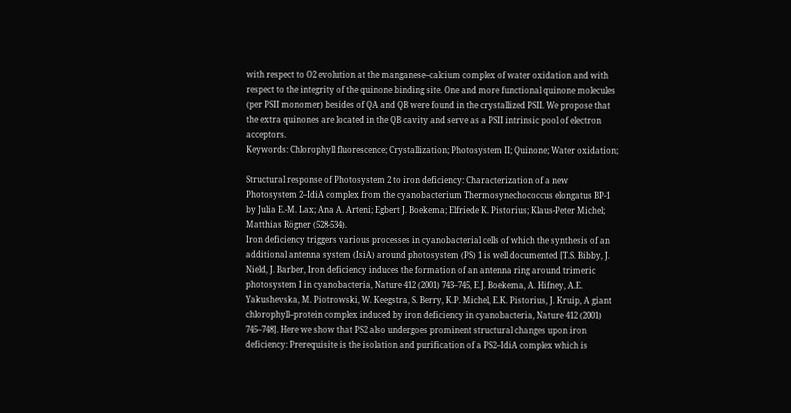with respect to O2 evolution at the manganese–calcium complex of water oxidation and with respect to the integrity of the quinone binding site. One and more functional quinone molecules (per PSII monomer) besides of QA and QB were found in the crystallized PSII. We propose that the extra quinones are located in the QB cavity and serve as a PSII intrinsic pool of electron acceptors.
Keywords: Chlorophyll fluorescence; Crystallization; Photosystem II; Quinone; Water oxidation;

Structural response of Photosystem 2 to iron deficiency: Characterization of a new Photosystem 2–IdiA complex from the cyanobacterium Thermosynechococcus elongatus BP-1 by Julia E.-M. Lax; Ana A. Arteni; Egbert J. Boekema; Elfriede K. Pistorius; Klaus-Peter Michel; Matthias Rögner (528-534).
Iron deficiency triggers various processes in cyanobacterial cells of which the synthesis of an additional antenna system (IsiA) around photosystem (PS) 1 is well documented [T.S. Bibby, J. Nield, J. Barber, Iron deficiency induces the formation of an antenna ring around trimeric photosystem I in cyanobacteria, Nature 412 (2001) 743–745, E.J. Boekema, A. Hifney, A.E. Yakushevska, M. Piotrowski, W. Keegstra, S. Berry, K.P. Michel, E.K. Pistorius, J. Kruip, A giant chlorophyll–protein complex induced by iron deficiency in cyanobacteria, Nature 412 (2001) 745–748]. Here we show that PS2 also undergoes prominent structural changes upon iron deficiency: Prerequisite is the isolation and purification of a PS2–IdiA complex which is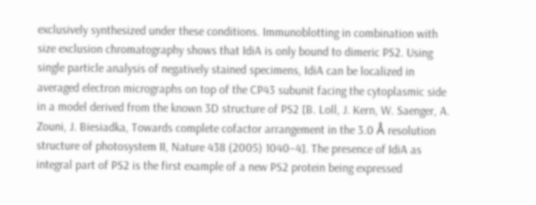exclusively synthesized under these conditions. Immunoblotting in combination with size exclusion chromatography shows that IdiA is only bound to dimeric PS2. Using single particle analysis of negatively stained specimens, IdiA can be localized in averaged electron micrographs on top of the CP43 subunit facing the cytoplasmic side in a model derived from the known 3D structure of PS2 [B. Loll, J. Kern, W. Saenger, A. Zouni, J. Biesiadka, Towards complete cofactor arrangement in the 3.0 Å resolution structure of photosystem II, Nature 438 (2005) 1040–4]. The presence of IdiA as integral part of PS2 is the first example of a new PS2 protein being expressed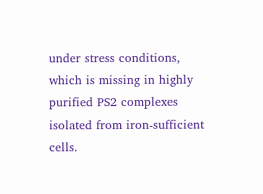under stress conditions, which is missing in highly purified PS2 complexes isolated from iron-sufficient cells.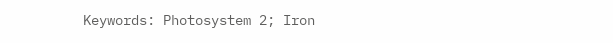Keywords: Photosystem 2; Iron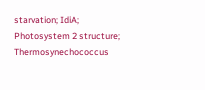starvation; IdiA; Photosystem 2 structure; Thermosynechococcus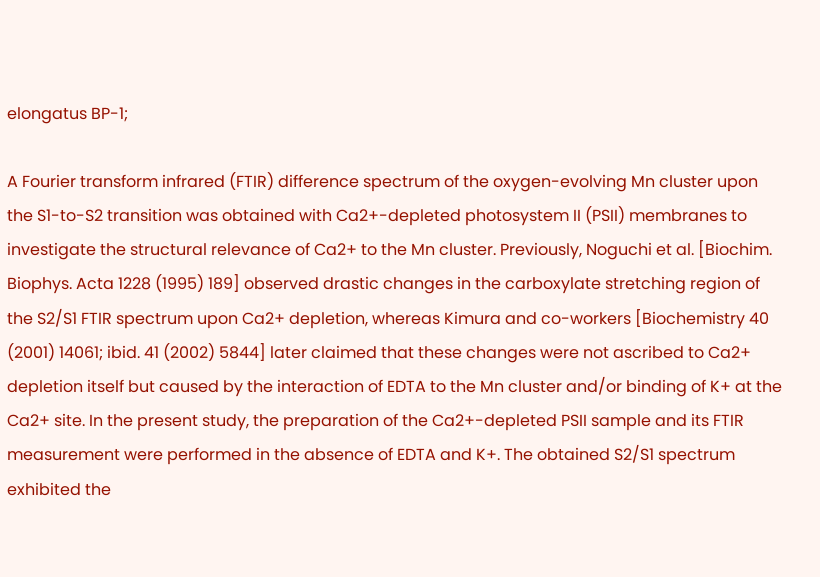elongatus BP-1;

A Fourier transform infrared (FTIR) difference spectrum of the oxygen-evolving Mn cluster upon the S1-to-S2 transition was obtained with Ca2+-depleted photosystem II (PSII) membranes to investigate the structural relevance of Ca2+ to the Mn cluster. Previously, Noguchi et al. [Biochim. Biophys. Acta 1228 (1995) 189] observed drastic changes in the carboxylate stretching region of the S2/S1 FTIR spectrum upon Ca2+ depletion, whereas Kimura and co-workers [Biochemistry 40 (2001) 14061; ibid. 41 (2002) 5844] later claimed that these changes were not ascribed to Ca2+ depletion itself but caused by the interaction of EDTA to the Mn cluster and/or binding of K+ at the Ca2+ site. In the present study, the preparation of the Ca2+-depleted PSII sample and its FTIR measurement were performed in the absence of EDTA and K+. The obtained S2/S1 spectrum exhibited the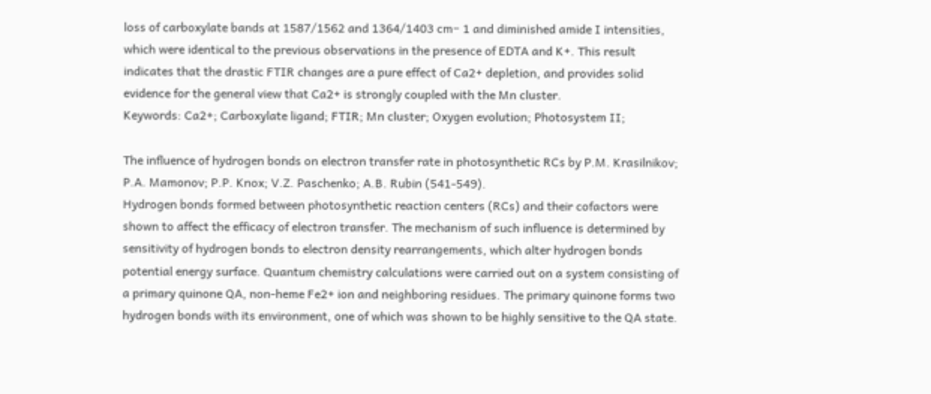loss of carboxylate bands at 1587/1562 and 1364/1403 cm− 1 and diminished amide I intensities, which were identical to the previous observations in the presence of EDTA and K+. This result indicates that the drastic FTIR changes are a pure effect of Ca2+ depletion, and provides solid evidence for the general view that Ca2+ is strongly coupled with the Mn cluster.
Keywords: Ca2+; Carboxylate ligand; FTIR; Mn cluster; Oxygen evolution; Photosystem II;

The influence of hydrogen bonds on electron transfer rate in photosynthetic RCs by P.M. Krasilnikov; P.A. Mamonov; P.P. Knox; V.Z. Paschenko; A.B. Rubin (541-549).
Hydrogen bonds formed between photosynthetic reaction centers (RCs) and their cofactors were shown to affect the efficacy of electron transfer. The mechanism of such influence is determined by sensitivity of hydrogen bonds to electron density rearrangements, which alter hydrogen bonds potential energy surface. Quantum chemistry calculations were carried out on a system consisting of a primary quinone QA, non-heme Fe2+ ion and neighboring residues. The primary quinone forms two hydrogen bonds with its environment, one of which was shown to be highly sensitive to the QA state.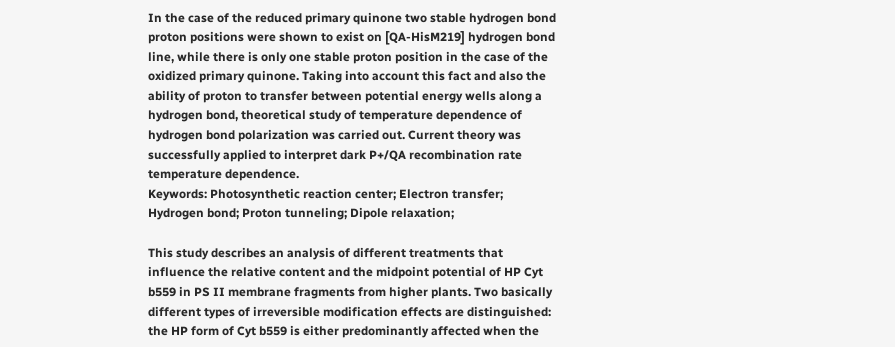In the case of the reduced primary quinone two stable hydrogen bond proton positions were shown to exist on [QA-HisM219] hydrogen bond line, while there is only one stable proton position in the case of the oxidized primary quinone. Taking into account this fact and also the ability of proton to transfer between potential energy wells along a hydrogen bond, theoretical study of temperature dependence of hydrogen bond polarization was carried out. Current theory was successfully applied to interpret dark P+/QA recombination rate temperature dependence.
Keywords: Photosynthetic reaction center; Electron transfer; Hydrogen bond; Proton tunneling; Dipole relaxation;

This study describes an analysis of different treatments that influence the relative content and the midpoint potential of HP Cyt b559 in PS II membrane fragments from higher plants. Two basically different types of irreversible modification effects are distinguished: the HP form of Cyt b559 is either predominantly affected when the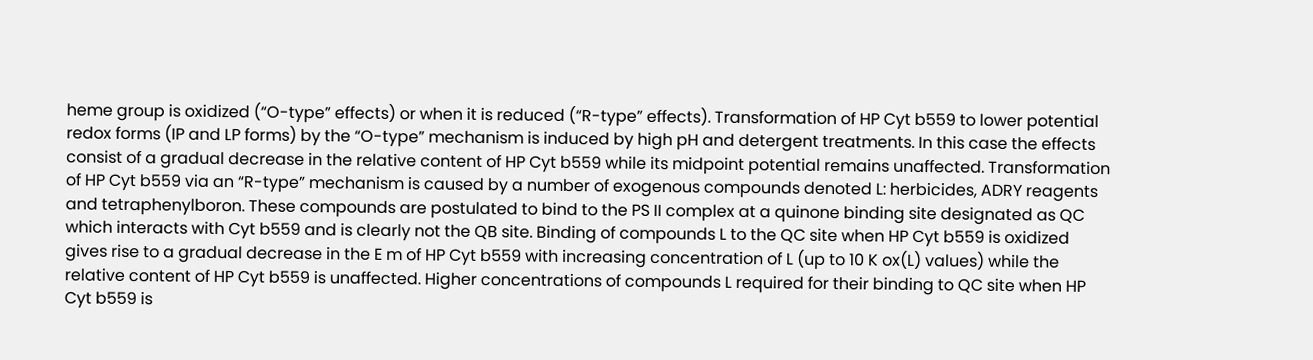heme group is oxidized (“O-type” effects) or when it is reduced (“R-type” effects). Transformation of HP Cyt b559 to lower potential redox forms (IP and LP forms) by the “O-type” mechanism is induced by high pH and detergent treatments. In this case the effects consist of a gradual decrease in the relative content of HP Cyt b559 while its midpoint potential remains unaffected. Transformation of HP Cyt b559 via an “R-type” mechanism is caused by a number of exogenous compounds denoted L: herbicides, ADRY reagents and tetraphenylboron. These compounds are postulated to bind to the PS II complex at a quinone binding site designated as QC which interacts with Cyt b559 and is clearly not the QB site. Binding of compounds L to the QC site when HP Cyt b559 is oxidized gives rise to a gradual decrease in the E m of HP Cyt b559 with increasing concentration of L (up to 10 K ox(L) values) while the relative content of HP Cyt b559 is unaffected. Higher concentrations of compounds L required for their binding to QC site when HP Cyt b559 is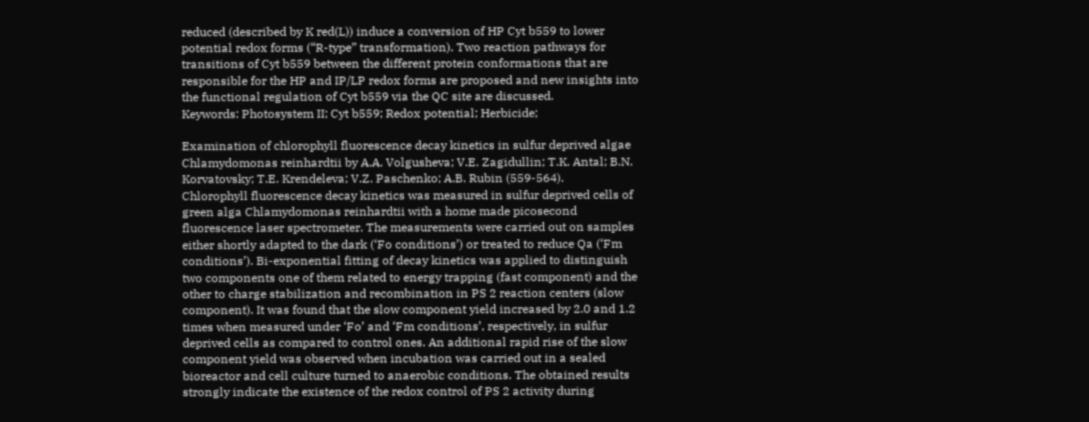reduced (described by K red(L)) induce a conversion of HP Cyt b559 to lower potential redox forms (“R-type” transformation). Two reaction pathways for transitions of Cyt b559 between the different protein conformations that are responsible for the HP and IP/LP redox forms are proposed and new insights into the functional regulation of Cyt b559 via the QC site are discussed.
Keywords: Photosystem II; Cyt b559; Redox potential; Herbicide;

Examination of chlorophyll fluorescence decay kinetics in sulfur deprived algae Chlamydomonas reinhardtii by A.A. Volgusheva; V.E. Zagidullin; T.K. Antal; B.N. Korvatovsky; T.E. Krendeleva; V.Z. Paschenko; A.B. Rubin (559-564).
Chlorophyll fluorescence decay kinetics was measured in sulfur deprived cells of green alga Chlamydomonas reinhardtii with a home made picosecond fluorescence laser spectrometer. The measurements were carried out on samples either shortly adapted to the dark (‘Fo conditions’) or treated to reduce Qa (‘Fm conditions’). Bi-exponential fitting of decay kinetics was applied to distinguish two components one of them related to energy trapping (fast component) and the other to charge stabilization and recombination in PS 2 reaction centers (slow component). It was found that the slow component yield increased by 2.0 and 1.2 times when measured under ‘Fo’ and ‘Fm conditions’, respectively, in sulfur deprived cells as compared to control ones. An additional rapid rise of the slow component yield was observed when incubation was carried out in a sealed bioreactor and cell culture turned to anaerobic conditions. The obtained results strongly indicate the existence of the redox control of PS 2 activity during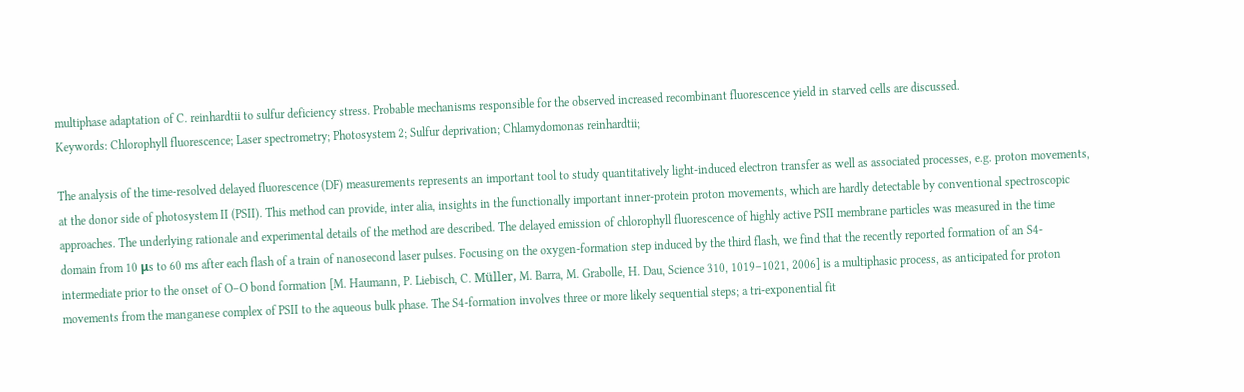multiphase adaptation of C. reinhardtii to sulfur deficiency stress. Probable mechanisms responsible for the observed increased recombinant fluorescence yield in starved cells are discussed.
Keywords: Chlorophyll fluorescence; Laser spectrometry; Photosystem 2; Sulfur deprivation; Chlamydomonas reinhardtii;

The analysis of the time-resolved delayed fluorescence (DF) measurements represents an important tool to study quantitatively light-induced electron transfer as well as associated processes, e.g. proton movements, at the donor side of photosystem II (PSII). This method can provide, inter alia, insights in the functionally important inner-protein proton movements, which are hardly detectable by conventional spectroscopic approaches. The underlying rationale and experimental details of the method are described. The delayed emission of chlorophyll fluorescence of highly active PSII membrane particles was measured in the time domain from 10 μs to 60 ms after each flash of a train of nanosecond laser pulses. Focusing on the oxygen-formation step induced by the third flash, we find that the recently reported formation of an S4-intermediate prior to the onset of O–O bond formation [M. Haumann, P. Liebisch, C. Müller, M. Barra, M. Grabolle, H. Dau, Science 310, 1019–1021, 2006] is a multiphasic process, as anticipated for proton movements from the manganese complex of PSII to the aqueous bulk phase. The S4-formation involves three or more likely sequential steps; a tri-exponential fit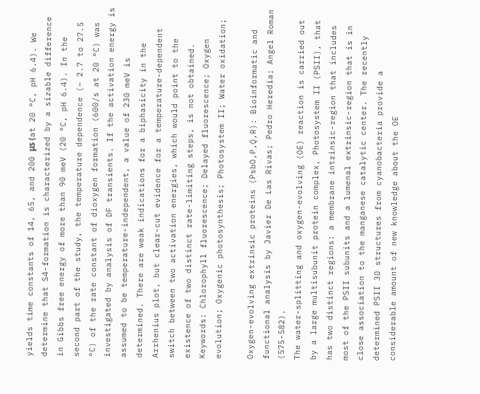yields time constants of 14, 65, and 200 μs (at 20 °C, pH 6.4). We determine that S4-formation is characterized by a sizable difference in Gibbs free energy of more than 90 meV (20 °C, pH 6.4). In the second part of the study, the temperature dependence (− 2.7 to 27.5 °C) of the rate constant of dioxygen formation (600/s at 20 °C) was investigated by analysis of DF transients. If the activation energy is assumed to be temperature-independent, a value of 230 meV is determined. There are weak indications for a biphasicity in the Arrhenius plot, but clear-cut evidence for a temperature-dependent switch between two activation energies, which would point to the existence of two distinct rate-limiting steps, is not obtained.
Keywords: Chlorophyll fluorescence; Delayed fluorescence; Oxygen evolution; Oxygenic photosynthesis; Photosystem II; Water oxidation;

Oxygen-evolving extrinsic proteins (PsbO,P,Q,R): Bioinformatic and functional analysis by Javier De Las Rivas; Pedro Heredia; Angel Roman (575-582).
The water-splitting and oxygen-evolving (OE) reaction is carried out by a large multisubunit protein complex, Photosystem II (PSII), that has two distinct regions: a membrane intrinsic-region that includes most of the PSII subunits and a lumenal extrinsic-region that is in close association to the manganese catalytic center. The recently determined PSII 3D structures from cyanobacteria provide a considerable amount of new knowledge about the OE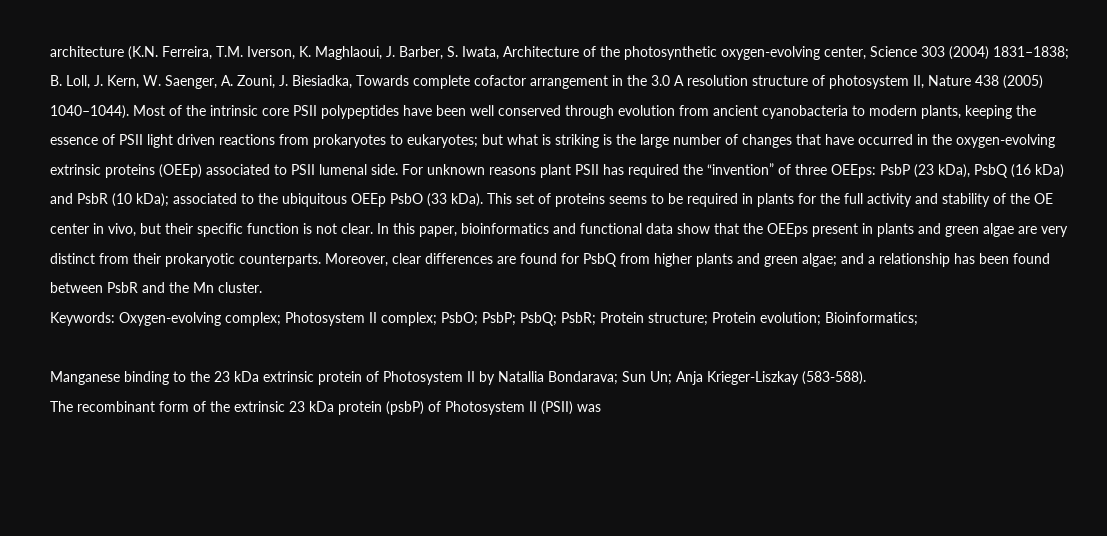architecture (K.N. Ferreira, T.M. Iverson, K. Maghlaoui, J. Barber, S. Iwata, Architecture of the photosynthetic oxygen-evolving center, Science 303 (2004) 1831–1838; B. Loll, J. Kern, W. Saenger, A. Zouni, J. Biesiadka, Towards complete cofactor arrangement in the 3.0 A resolution structure of photosystem II, Nature 438 (2005) 1040–1044). Most of the intrinsic core PSII polypeptides have been well conserved through evolution from ancient cyanobacteria to modern plants, keeping the essence of PSII light driven reactions from prokaryotes to eukaryotes; but what is striking is the large number of changes that have occurred in the oxygen-evolving extrinsic proteins (OEEp) associated to PSII lumenal side. For unknown reasons plant PSII has required the “invention” of three OEEps: PsbP (23 kDa), PsbQ (16 kDa) and PsbR (10 kDa); associated to the ubiquitous OEEp PsbO (33 kDa). This set of proteins seems to be required in plants for the full activity and stability of the OE center in vivo, but their specific function is not clear. In this paper, bioinformatics and functional data show that the OEEps present in plants and green algae are very distinct from their prokaryotic counterparts. Moreover, clear differences are found for PsbQ from higher plants and green algae; and a relationship has been found between PsbR and the Mn cluster.
Keywords: Oxygen-evolving complex; Photosystem II complex; PsbO; PsbP; PsbQ; PsbR; Protein structure; Protein evolution; Bioinformatics;

Manganese binding to the 23 kDa extrinsic protein of Photosystem II by Natallia Bondarava; Sun Un; Anja Krieger-Liszkay (583-588).
The recombinant form of the extrinsic 23 kDa protein (psbP) of Photosystem II (PSII) was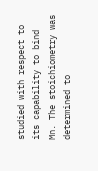studied with respect to its capability to bind Mn. The stoichiometry was determined to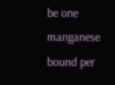be one manganese bound per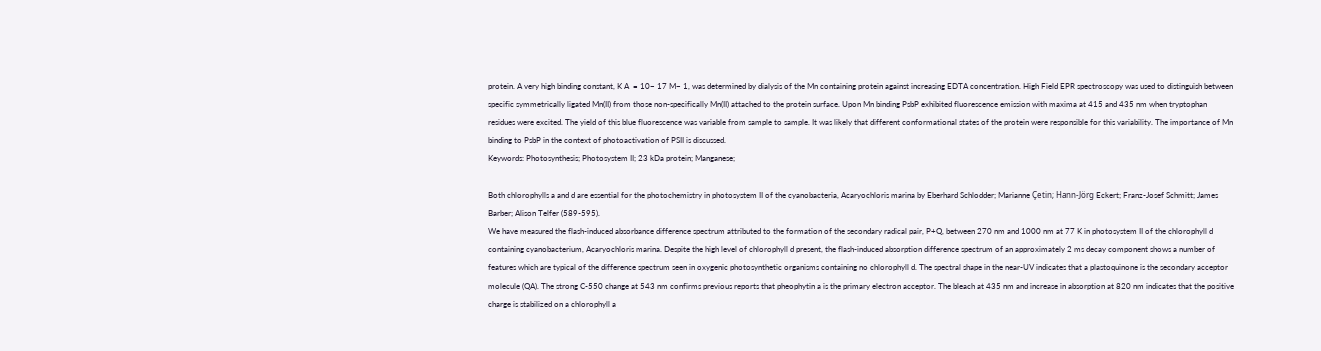protein. A very high binding constant, K A  = 10− 17 M− 1, was determined by dialysis of the Mn containing protein against increasing EDTA concentration. High Field EPR spectroscopy was used to distinguish between specific symmetrically ligated Mn(II) from those non-specifically Mn(II) attached to the protein surface. Upon Mn binding PsbP exhibited fluorescence emission with maxima at 415 and 435 nm when tryptophan residues were excited. The yield of this blue fluorescence was variable from sample to sample. It was likely that different conformational states of the protein were responsible for this variability. The importance of Mn binding to PsbP in the context of photoactivation of PSII is discussed.
Keywords: Photosynthesis; Photosystem II; 23 kDa protein; Manganese;

Both chlorophylls a and d are essential for the photochemistry in photosystem II of the cyanobacteria, Acaryochloris marina by Eberhard Schlodder; Marianne Çetin; Hann-Jörg Eckert; Franz-Josef Schmitt; James Barber; Alison Telfer (589-595).
We have measured the flash-induced absorbance difference spectrum attributed to the formation of the secondary radical pair, P+Q, between 270 nm and 1000 nm at 77 K in photosystem II of the chlorophyll d containing cyanobacterium, Acaryochloris marina. Despite the high level of chlorophyll d present, the flash-induced absorption difference spectrum of an approximately 2 ms decay component shows a number of features which are typical of the difference spectrum seen in oxygenic photosynthetic organisms containing no chlorophyll d. The spectral shape in the near-UV indicates that a plastoquinone is the secondary acceptor molecule (QA). The strong C-550 change at 543 nm confirms previous reports that pheophytin a is the primary electron acceptor. The bleach at 435 nm and increase in absorption at 820 nm indicates that the positive charge is stabilized on a chlorophyll a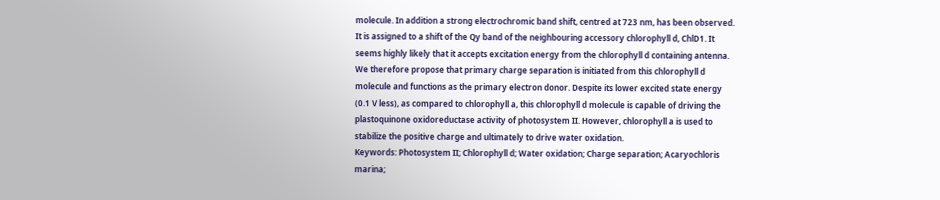molecule. In addition a strong electrochromic band shift, centred at 723 nm, has been observed. It is assigned to a shift of the Qy band of the neighbouring accessory chlorophyll d, ChlD1. It seems highly likely that it accepts excitation energy from the chlorophyll d containing antenna. We therefore propose that primary charge separation is initiated from this chlorophyll d molecule and functions as the primary electron donor. Despite its lower excited state energy (0.1 V less), as compared to chlorophyll a, this chlorophyll d molecule is capable of driving the plastoquinone oxidoreductase activity of photosystem II. However, chlorophyll a is used to stabilize the positive charge and ultimately to drive water oxidation.
Keywords: Photosystem II; Chlorophyll d; Water oxidation; Charge separation; Acaryochloris marina;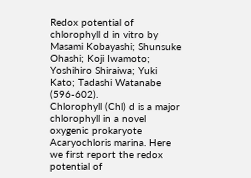Redox potential of chlorophyll d in vitro by Masami Kobayashi; Shunsuke Ohashi; Koji Iwamoto; Yoshihiro Shiraiwa; Yuki Kato; Tadashi Watanabe (596-602).
Chlorophyll (Chl) d is a major chlorophyll in a novel oxygenic prokaryote Acaryochloris marina. Here we first report the redox potential of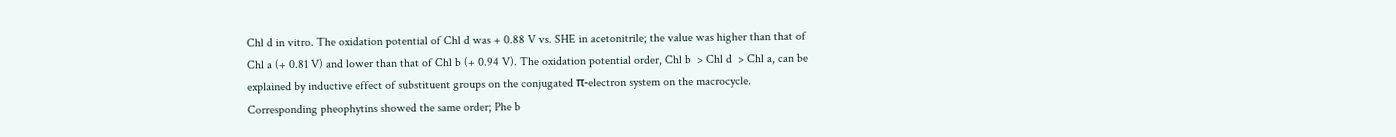Chl d in vitro. The oxidation potential of Chl d was + 0.88 V vs. SHE in acetonitrile; the value was higher than that of Chl a (+ 0.81 V) and lower than that of Chl b (+ 0.94 V). The oxidation potential order, Chl b  > Chl d  > Chl a, can be explained by inductive effect of substituent groups on the conjugated π-electron system on the macrocycle. Corresponding pheophytins showed the same order; Phe b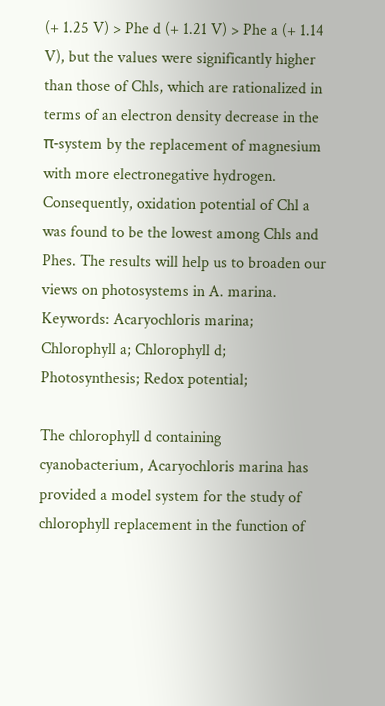(+ 1.25 V) > Phe d (+ 1.21 V) > Phe a (+ 1.14 V), but the values were significantly higher than those of Chls, which are rationalized in terms of an electron density decrease in the π-system by the replacement of magnesium with more electronegative hydrogen. Consequently, oxidation potential of Chl a was found to be the lowest among Chls and Phes. The results will help us to broaden our views on photosystems in A. marina.
Keywords: Acaryochloris marina; Chlorophyll a; Chlorophyll d; Photosynthesis; Redox potential;

The chlorophyll d containing cyanobacterium, Acaryochloris marina has provided a model system for the study of chlorophyll replacement in the function of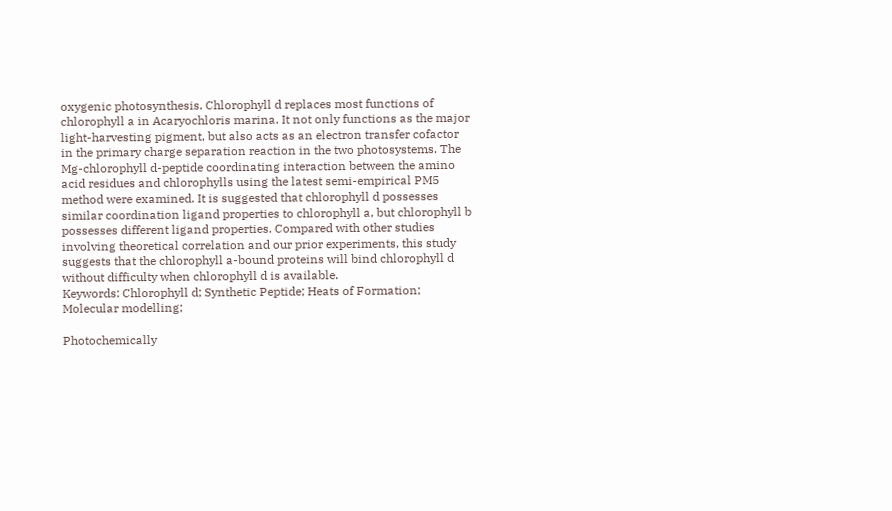oxygenic photosynthesis. Chlorophyll d replaces most functions of chlorophyll a in Acaryochloris marina. It not only functions as the major light-harvesting pigment, but also acts as an electron transfer cofactor in the primary charge separation reaction in the two photosystems. The Mg-chlorophyll d-peptide coordinating interaction between the amino acid residues and chlorophylls using the latest semi-empirical PM5 method were examined. It is suggested that chlorophyll d possesses similar coordination ligand properties to chlorophyll a, but chlorophyll b possesses different ligand properties. Compared with other studies involving theoretical correlation and our prior experiments, this study suggests that the chlorophyll a-bound proteins will bind chlorophyll d without difficulty when chlorophyll d is available.
Keywords: Chlorophyll d; Synthetic Peptide; Heats of Formation; Molecular modelling;

Photochemically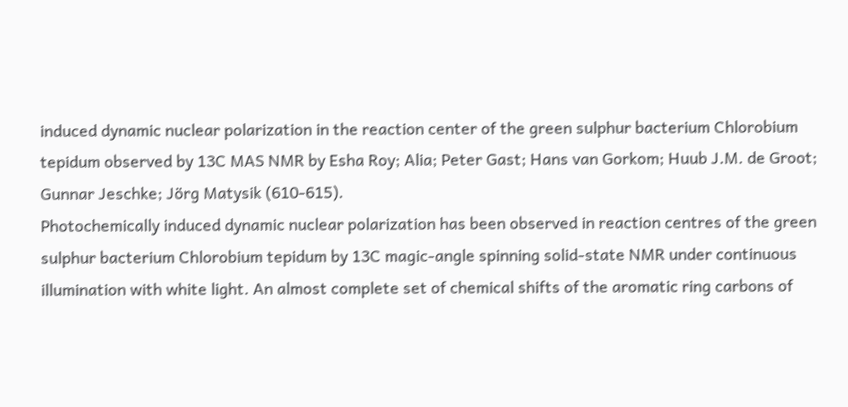induced dynamic nuclear polarization in the reaction center of the green sulphur bacterium Chlorobium tepidum observed by 13C MAS NMR by Esha Roy; Alia; Peter Gast; Hans van Gorkom; Huub J.M. de Groot; Gunnar Jeschke; Jörg Matysik (610-615).
Photochemically induced dynamic nuclear polarization has been observed in reaction centres of the green sulphur bacterium Chlorobium tepidum by 13C magic-angle spinning solid-state NMR under continuous illumination with white light. An almost complete set of chemical shifts of the aromatic ring carbons of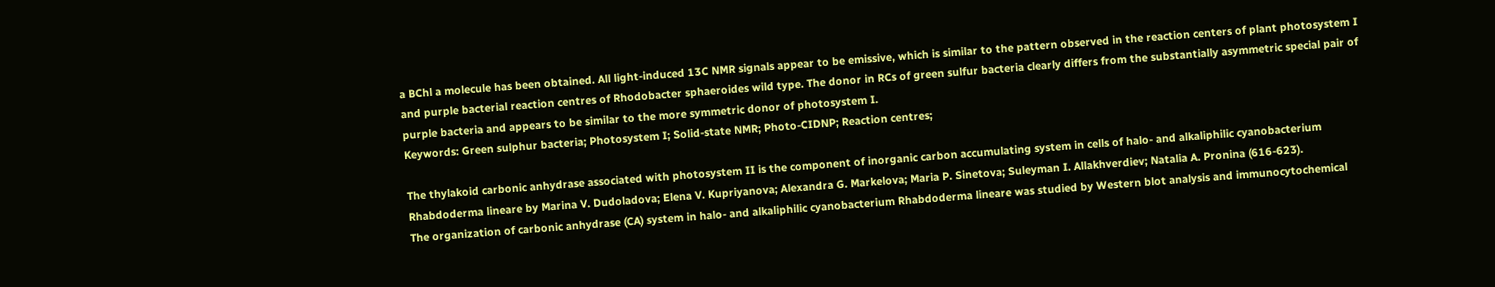a BChl a molecule has been obtained. All light-induced 13C NMR signals appear to be emissive, which is similar to the pattern observed in the reaction centers of plant photosystem I and purple bacterial reaction centres of Rhodobacter sphaeroides wild type. The donor in RCs of green sulfur bacteria clearly differs from the substantially asymmetric special pair of purple bacteria and appears to be similar to the more symmetric donor of photosystem I.
Keywords: Green sulphur bacteria; Photosystem I; Solid-state NMR; Photo-CIDNP; Reaction centres;

The thylakoid carbonic anhydrase associated with photosystem II is the component of inorganic carbon accumulating system in cells of halo- and alkaliphilic cyanobacterium Rhabdoderma lineare by Marina V. Dudoladova; Elena V. Kupriyanova; Alexandra G. Markelova; Maria P. Sinetova; Suleyman I. Allakhverdiev; Natalia A. Pronina (616-623).
The organization of carbonic anhydrase (CA) system in halo- and alkaliphilic cyanobacterium Rhabdoderma lineare was studied by Western blot analysis and immunocytochemical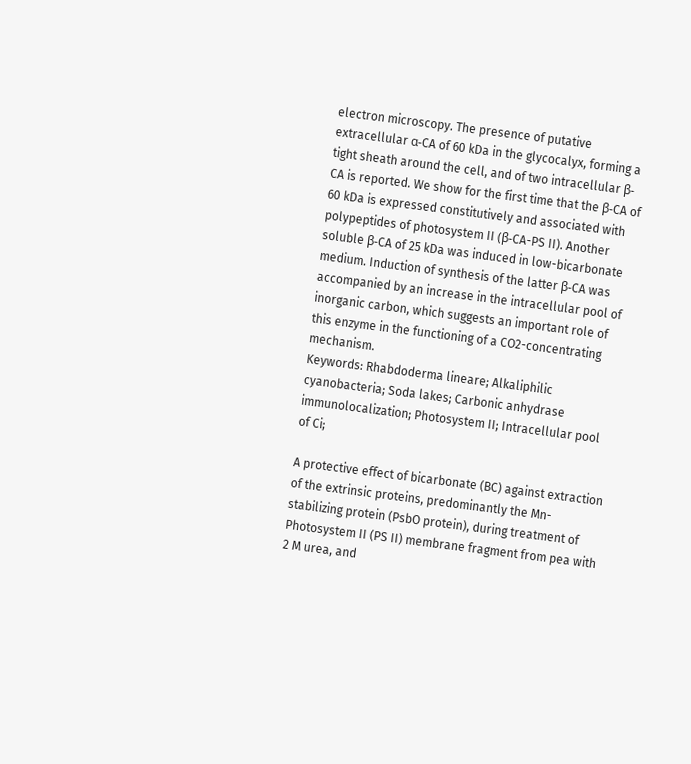electron microscopy. The presence of putative extracellular α-CA of 60 kDa in the glycocalyx, forming a tight sheath around the cell, and of two intracellular β-CA is reported. We show for the first time that the β-CA of 60 kDa is expressed constitutively and associated with polypeptides of photosystem II (β-CA-PS II). Another soluble β-CA of 25 kDa was induced in low-bicarbonate medium. Induction of synthesis of the latter β-CA was accompanied by an increase in the intracellular pool of inorganic carbon, which suggests an important role of this enzyme in the functioning of a CO2-concentrating mechanism.
Keywords: Rhabdoderma lineare; Alkaliphilic cyanobacteria; Soda lakes; Carbonic anhydrase immunolocalization; Photosystem II; Intracellular pool of Ci;

A protective effect of bicarbonate (BC) against extraction of the extrinsic proteins, predominantly the Mn-stabilizing protein (PsbO protein), during treatment of Photosystem II (PS II) membrane fragment from pea with 2 M urea, and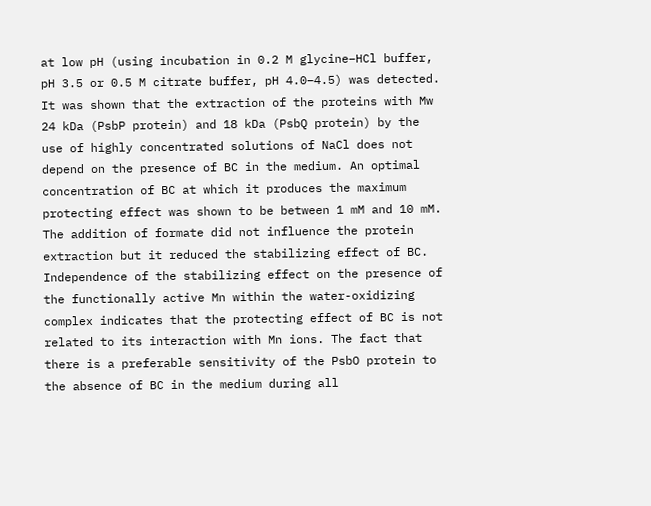at low pH (using incubation in 0.2 M glycine–HCl buffer, pH 3.5 or 0.5 M citrate buffer, pH 4.0–4.5) was detected. It was shown that the extraction of the proteins with Mw 24 kDa (PsbP protein) and 18 kDa (PsbQ protein) by the use of highly concentrated solutions of NaCl does not depend on the presence of BC in the medium. An optimal concentration of BC at which it produces the maximum protecting effect was shown to be between 1 mM and 10 mM. The addition of formate did not influence the protein extraction but it reduced the stabilizing effect of BC. Independence of the stabilizing effect on the presence of the functionally active Mn within the water-oxidizing complex indicates that the protecting effect of BC is not related to its interaction with Mn ions. The fact that there is a preferable sensitivity of the PsbO protein to the absence of BC in the medium during all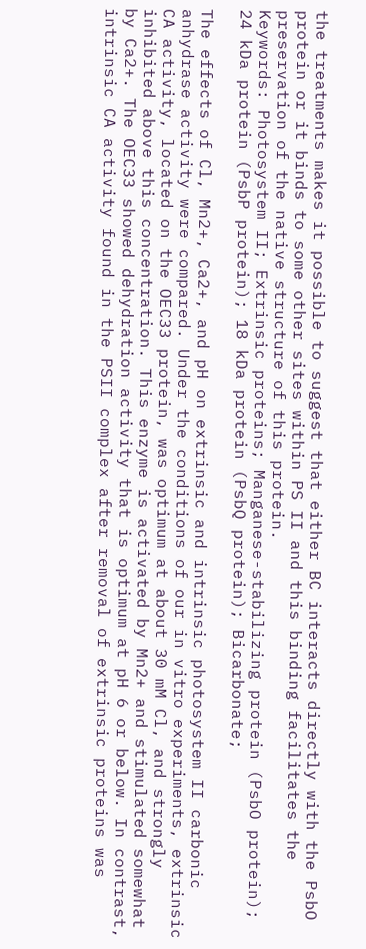the treatments makes it possible to suggest that either BC interacts directly with the PsbO protein or it binds to some other sites within PS II and this binding facilitates the preservation of the native structure of this protein.
Keywords: Photosystem II; Extrinsic proteins; Manganese-stabilizing protein (PsbO protein); 24 kDa protein (PsbP protein); 18 kDa protein (PsbQ protein); Bicarbonate;

The effects of Cl, Mn2+, Ca2+, and pH on extrinsic and intrinsic photosystem II carbonic anhydrase activity were compared. Under the conditions of our in vitro experiments, extrinsic CA activity, located on the OEC33 protein, was optimum at about 30 mM Cl, and strongly inhibited above this concentration. This enzyme is activated by Mn2+ and stimulated somewhat by Ca2+. The OEC33 showed dehydration activity that is optimum at pH 6 or below. In contrast, intrinsic CA activity found in the PSII complex after removal of extrinsic proteins was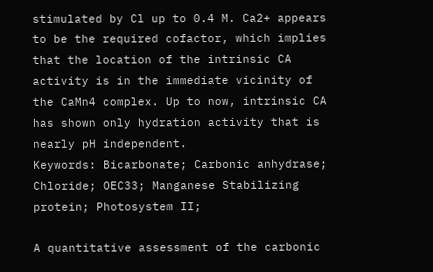stimulated by Cl up to 0.4 M. Ca2+ appears to be the required cofactor, which implies that the location of the intrinsic CA activity is in the immediate vicinity of the CaMn4 complex. Up to now, intrinsic CA has shown only hydration activity that is nearly pH independent.
Keywords: Bicarbonate; Carbonic anhydrase; Chloride; OEC33; Manganese Stabilizing protein; Photosystem II;

A quantitative assessment of the carbonic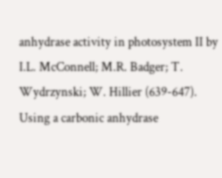anhydrase activity in photosystem II by I.L. McConnell; M.R. Badger; T. Wydrzynski; W. Hillier (639-647).
Using a carbonic anhydrase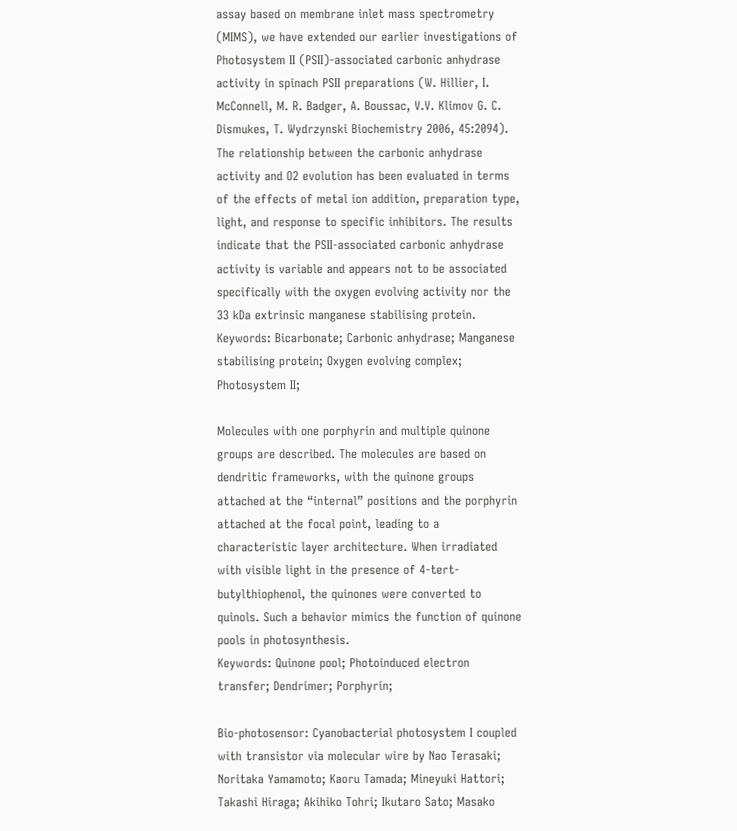assay based on membrane inlet mass spectrometry (MIMS), we have extended our earlier investigations of Photosystem II (PSII)-associated carbonic anhydrase activity in spinach PSII preparations (W. Hillier, I. McConnell, M. R. Badger, A. Boussac, V.V. Klimov G. C. Dismukes, T. Wydrzynski Biochemistry 2006, 45:2094). The relationship between the carbonic anhydrase activity and O2 evolution has been evaluated in terms of the effects of metal ion addition, preparation type, light, and response to specific inhibitors. The results indicate that the PSII-associated carbonic anhydrase activity is variable and appears not to be associated specifically with the oxygen evolving activity nor the 33 kDa extrinsic manganese stabilising protein.
Keywords: Bicarbonate; Carbonic anhydrase; Manganese stabilising protein; Oxygen evolving complex; Photosystem II;

Molecules with one porphyrin and multiple quinone groups are described. The molecules are based on dendritic frameworks, with the quinone groups attached at the “internal” positions and the porphyrin attached at the focal point, leading to a characteristic layer architecture. When irradiated with visible light in the presence of 4-tert-butylthiophenol, the quinones were converted to quinols. Such a behavior mimics the function of quinone pools in photosynthesis.
Keywords: Quinone pool; Photoinduced electron transfer; Dendrimer; Porphyrin;

Bio-photosensor: Cyanobacterial photosystem I coupled with transistor via molecular wire by Nao Terasaki; Noritaka Yamamoto; Kaoru Tamada; Mineyuki Hattori; Takashi Hiraga; Akihiko Tohri; Ikutaro Sato; Masako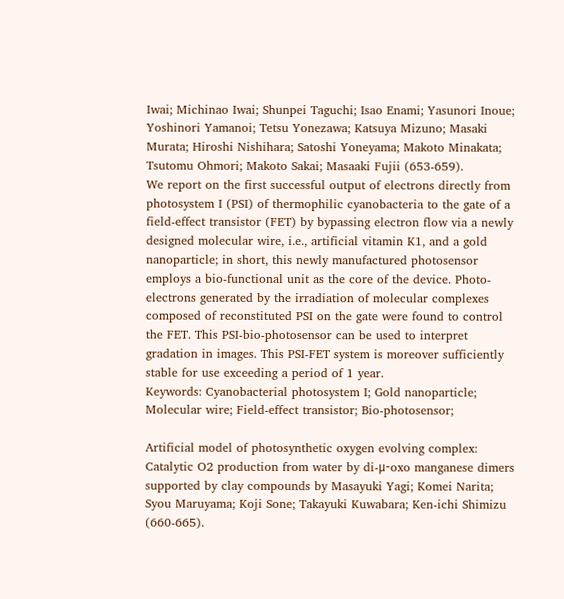Iwai; Michinao Iwai; Shunpei Taguchi; Isao Enami; Yasunori Inoue; Yoshinori Yamanoi; Tetsu Yonezawa; Katsuya Mizuno; Masaki Murata; Hiroshi Nishihara; Satoshi Yoneyama; Makoto Minakata; Tsutomu Ohmori; Makoto Sakai; Masaaki Fujii (653-659).
We report on the first successful output of electrons directly from photosystem I (PSI) of thermophilic cyanobacteria to the gate of a field-effect transistor (FET) by bypassing electron flow via a newly designed molecular wire, i.e., artificial vitamin K1, and a gold nanoparticle; in short, this newly manufactured photosensor employs a bio-functional unit as the core of the device. Photo-electrons generated by the irradiation of molecular complexes composed of reconstituted PSI on the gate were found to control the FET. This PSI-bio-photosensor can be used to interpret gradation in images. This PSI-FET system is moreover sufficiently stable for use exceeding a period of 1 year.
Keywords: Cyanobacterial photosystem I; Gold nanoparticle; Molecular wire; Field-effect transistor; Bio-photosensor;

Artificial model of photosynthetic oxygen evolving complex: Catalytic O2 production from water by di-μ-oxo manganese dimers supported by clay compounds by Masayuki Yagi; Komei Narita; Syou Maruyama; Koji Sone; Takayuki Kuwabara; Ken-ichi Shimizu (660-665).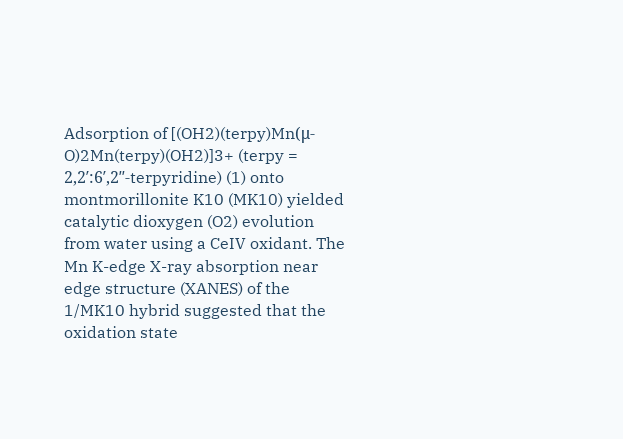Adsorption of [(OH2)(terpy)Mn(μ-O)2Mn(terpy)(OH2)]3+ (terpy = 2,2′:6′,2ʺ-terpyridine) (1) onto montmorillonite K10 (MK10) yielded catalytic dioxygen (O2) evolution from water using a CeIV oxidant. The Mn K-edge X-ray absorption near edge structure (XANES) of the 1/MK10 hybrid suggested that the oxidation state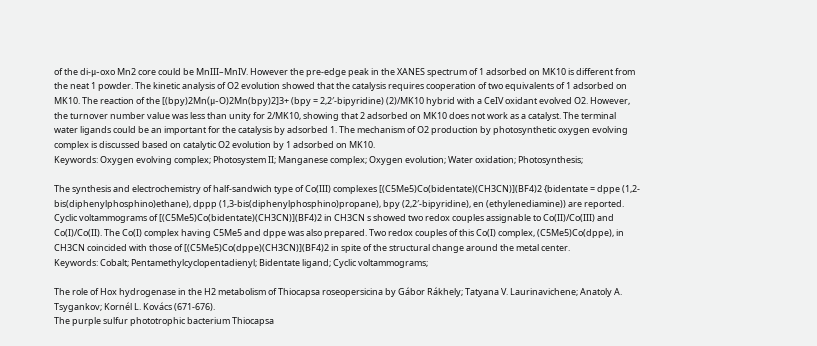of the di-μ-oxo Mn2 core could be MnIII–MnIV. However the pre-edge peak in the XANES spectrum of 1 adsorbed on MK10 is different from the neat 1 powder. The kinetic analysis of O2 evolution showed that the catalysis requires cooperation of two equivalents of 1 adsorbed on MK10. The reaction of the [(bpy)2Mn(μ-O)2Mn(bpy)2]3+ (bpy = 2,2′-bipyridine) (2)/MK10 hybrid with a CeIV oxidant evolved O2. However, the turnover number value was less than unity for 2/MK10, showing that 2 adsorbed on MK10 does not work as a catalyst. The terminal water ligands could be an important for the catalysis by adsorbed 1. The mechanism of O2 production by photosynthetic oxygen evolving complex is discussed based on catalytic O2 evolution by 1 adsorbed on MK10.
Keywords: Oxygen evolving complex; Photosystem II; Manganese complex; Oxygen evolution; Water oxidation; Photosynthesis;

The synthesis and electrochemistry of half-sandwich type of Co(III) complexes [(C5Me5)Co(bidentate)(CH3CN)](BF4)2 {bidentate = dppe (1,2-bis(diphenylphosphino)ethane), dppp (1,3-bis(diphenylphosphino)propane), bpy (2,2′-bipyridine), en (ethylenediamine)) are reported. Cyclic voltammograms of [(C5Me5)Co(bidentate)(CH3CN)](BF4)2 in CH3CN s showed two redox couples assignable to Co(II)/Co(III) and Co(I)/Co(II). The Co(I) complex having C5Me5 and dppe was also prepared. Two redox couples of this Co(I) complex, (C5Me5)Co(dppe), in CH3CN coincided with those of [(C5Me5)Co(dppe)(CH3CN)](BF4)2 in spite of the structural change around the metal center.
Keywords: Cobalt; Pentamethylcyclopentadienyl; Bidentate ligand; Cyclic voltammograms;

The role of Hox hydrogenase in the H2 metabolism of Thiocapsa roseopersicina by Gábor Rákhely; Tatyana V. Laurinavichene; Anatoly A. Tsygankov; Kornél L. Kovács (671-676).
The purple sulfur phototrophic bacterium Thiocapsa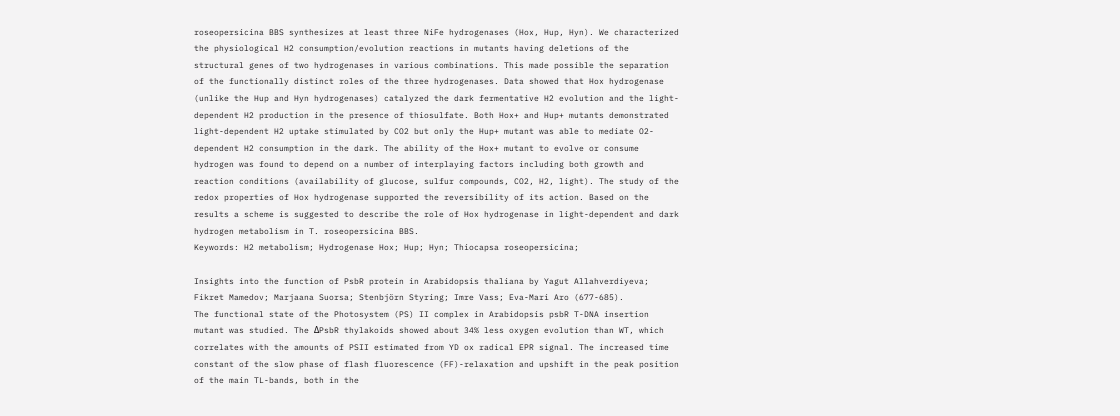roseopersicina BBS synthesizes at least three NiFe hydrogenases (Hox, Hup, Hyn). We characterized the physiological H2 consumption/evolution reactions in mutants having deletions of the structural genes of two hydrogenases in various combinations. This made possible the separation of the functionally distinct roles of the three hydrogenases. Data showed that Hox hydrogenase (unlike the Hup and Hyn hydrogenases) catalyzed the dark fermentative H2 evolution and the light-dependent H2 production in the presence of thiosulfate. Both Hox+ and Hup+ mutants demonstrated light-dependent H2 uptake stimulated by CO2 but only the Hup+ mutant was able to mediate O2-dependent H2 consumption in the dark. The ability of the Hox+ mutant to evolve or consume hydrogen was found to depend on a number of interplaying factors including both growth and reaction conditions (availability of glucose, sulfur compounds, CO2, H2, light). The study of the redox properties of Hox hydrogenase supported the reversibility of its action. Based on the results a scheme is suggested to describe the role of Hox hydrogenase in light-dependent and dark hydrogen metabolism in T. roseopersicina BBS.
Keywords: H2 metabolism; Hydrogenase Hox; Hup; Hyn; Thiocapsa roseopersicina;

Insights into the function of PsbR protein in Arabidopsis thaliana by Yagut Allahverdiyeva; Fikret Mamedov; Marjaana Suorsa; Stenbjörn Styring; Imre Vass; Eva-Mari Aro (677-685).
The functional state of the Photosystem (PS) II complex in Arabidopsis psbR T-DNA insertion mutant was studied. The ΔPsbR thylakoids showed about 34% less oxygen evolution than WT, which correlates with the amounts of PSII estimated from YD ox radical EPR signal. The increased time constant of the slow phase of flash fluorescence (FF)-relaxation and upshift in the peak position of the main TL-bands, both in the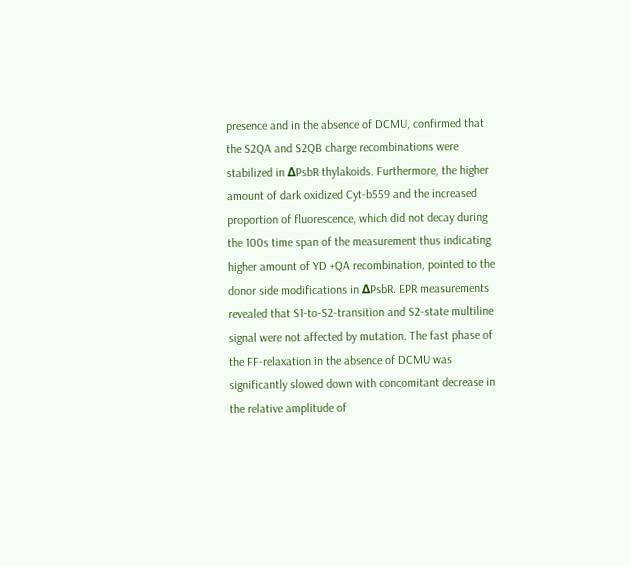presence and in the absence of DCMU, confirmed that the S2QA and S2QB charge recombinations were stabilized in ΔPsbR thylakoids. Furthermore, the higher amount of dark oxidized Cyt-b559 and the increased proportion of fluorescence, which did not decay during the 100s time span of the measurement thus indicating higher amount of YD +QA recombination, pointed to the donor side modifications in ΔPsbR. EPR measurements revealed that S1-to-S2-transition and S2-state multiline signal were not affected by mutation. The fast phase of the FF-relaxation in the absence of DCMU was significantly slowed down with concomitant decrease in the relative amplitude of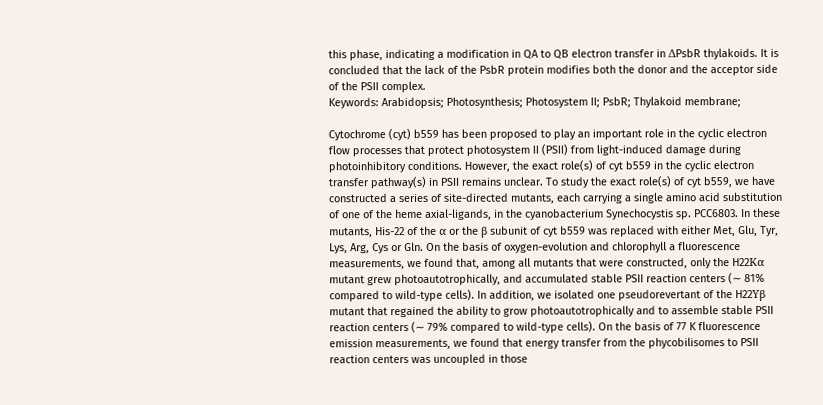this phase, indicating a modification in QA to QB electron transfer in ΔPsbR thylakoids. It is concluded that the lack of the PsbR protein modifies both the donor and the acceptor side of the PSII complex.
Keywords: Arabidopsis; Photosynthesis; Photosystem II; PsbR; Thylakoid membrane;

Cytochrome (cyt) b559 has been proposed to play an important role in the cyclic electron flow processes that protect photosystem II (PSII) from light-induced damage during photoinhibitory conditions. However, the exact role(s) of cyt b559 in the cyclic electron transfer pathway(s) in PSII remains unclear. To study the exact role(s) of cyt b559, we have constructed a series of site-directed mutants, each carrying a single amino acid substitution of one of the heme axial-ligands, in the cyanobacterium Synechocystis sp. PCC6803. In these mutants, His-22 of the α or the β subunit of cyt b559 was replaced with either Met, Glu, Tyr, Lys, Arg, Cys or Gln. On the basis of oxygen-evolution and chlorophyll a fluorescence measurements, we found that, among all mutants that were constructed, only the H22Kα mutant grew photoautotrophically, and accumulated stable PSII reaction centers (∼ 81% compared to wild-type cells). In addition, we isolated one pseudorevertant of the H22Yβ mutant that regained the ability to grow photoautotrophically and to assemble stable PSII reaction centers (∼ 79% compared to wild-type cells). On the basis of 77 K fluorescence emission measurements, we found that energy transfer from the phycobilisomes to PSII reaction centers was uncoupled in those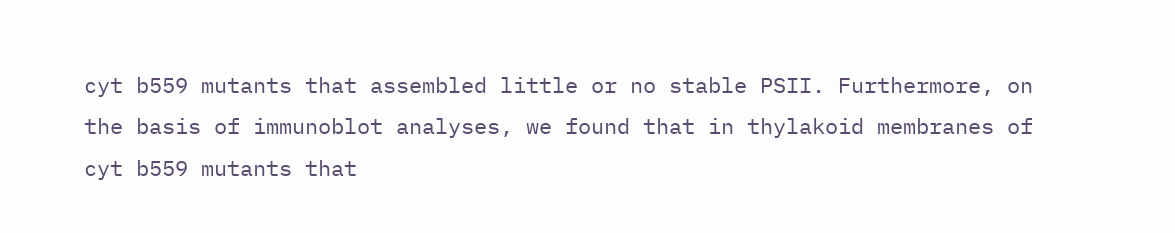cyt b559 mutants that assembled little or no stable PSII. Furthermore, on the basis of immunoblot analyses, we found that in thylakoid membranes of cyt b559 mutants that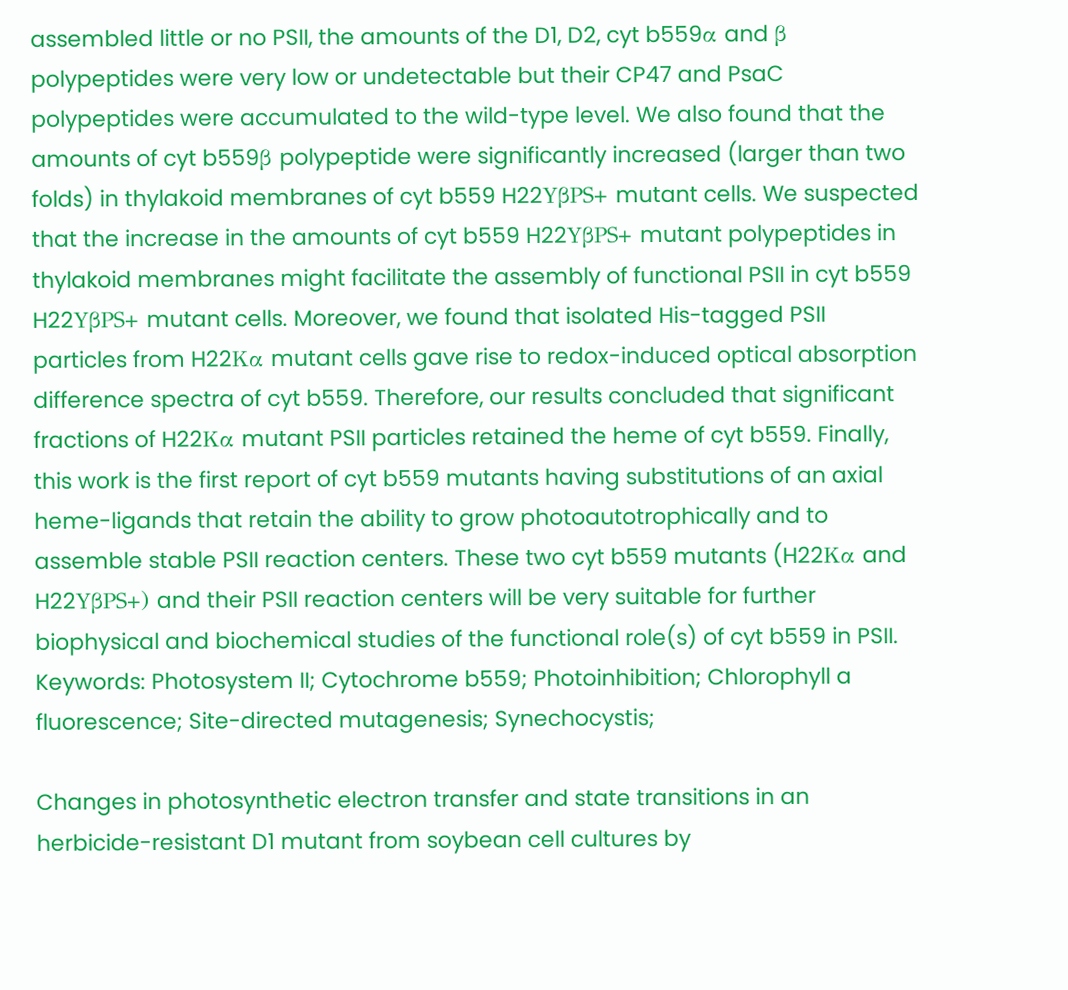assembled little or no PSII, the amounts of the D1, D2, cyt b559α and β polypeptides were very low or undetectable but their CP47 and PsaC polypeptides were accumulated to the wild-type level. We also found that the amounts of cyt b559β polypeptide were significantly increased (larger than two folds) in thylakoid membranes of cyt b559 H22YβPS+ mutant cells. We suspected that the increase in the amounts of cyt b559 H22YβPS+ mutant polypeptides in thylakoid membranes might facilitate the assembly of functional PSII in cyt b559 H22YβPS+ mutant cells. Moreover, we found that isolated His-tagged PSII particles from H22Kα mutant cells gave rise to redox-induced optical absorption difference spectra of cyt b559. Therefore, our results concluded that significant fractions of H22Kα mutant PSII particles retained the heme of cyt b559. Finally, this work is the first report of cyt b559 mutants having substitutions of an axial heme-ligands that retain the ability to grow photoautotrophically and to assemble stable PSII reaction centers. These two cyt b559 mutants (H22Kα and H22YβPS+) and their PSII reaction centers will be very suitable for further biophysical and biochemical studies of the functional role(s) of cyt b559 in PSII.
Keywords: Photosystem II; Cytochrome b559; Photoinhibition; Chlorophyll a fluorescence; Site-directed mutagenesis; Synechocystis;

Changes in photosynthetic electron transfer and state transitions in an herbicide-resistant D1 mutant from soybean cell cultures by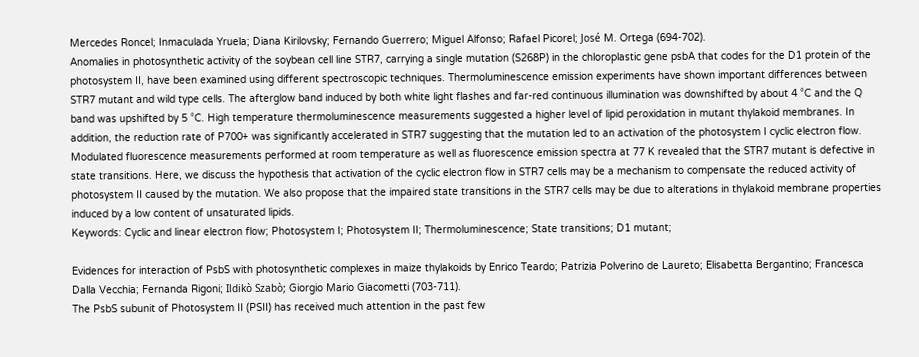Mercedes Roncel; Inmaculada Yruela; Diana Kirilovsky; Fernando Guerrero; Miguel Alfonso; Rafael Picorel; José M. Ortega (694-702).
Anomalies in photosynthetic activity of the soybean cell line STR7, carrying a single mutation (S268P) in the chloroplastic gene psbA that codes for the D1 protein of the photosystem II, have been examined using different spectroscopic techniques. Thermoluminescence emission experiments have shown important differences between STR7 mutant and wild type cells. The afterglow band induced by both white light flashes and far-red continuous illumination was downshifted by about 4 °C and the Q band was upshifted by 5 °C. High temperature thermoluminescence measurements suggested a higher level of lipid peroxidation in mutant thylakoid membranes. In addition, the reduction rate of P700+ was significantly accelerated in STR7 suggesting that the mutation led to an activation of the photosystem I cyclic electron flow. Modulated fluorescence measurements performed at room temperature as well as fluorescence emission spectra at 77 K revealed that the STR7 mutant is defective in state transitions. Here, we discuss the hypothesis that activation of the cyclic electron flow in STR7 cells may be a mechanism to compensate the reduced activity of photosystem II caused by the mutation. We also propose that the impaired state transitions in the STR7 cells may be due to alterations in thylakoid membrane properties induced by a low content of unsaturated lipids.
Keywords: Cyclic and linear electron flow; Photosystem I; Photosystem II; Thermoluminescence; State transitions; D1 mutant;

Evidences for interaction of PsbS with photosynthetic complexes in maize thylakoids by Enrico Teardo; Patrizia Polverino de Laureto; Elisabetta Bergantino; Francesca Dalla Vecchia; Fernanda Rigoni; Ildikò Szabò; Giorgio Mario Giacometti (703-711).
The PsbS subunit of Photosystem II (PSII) has received much attention in the past few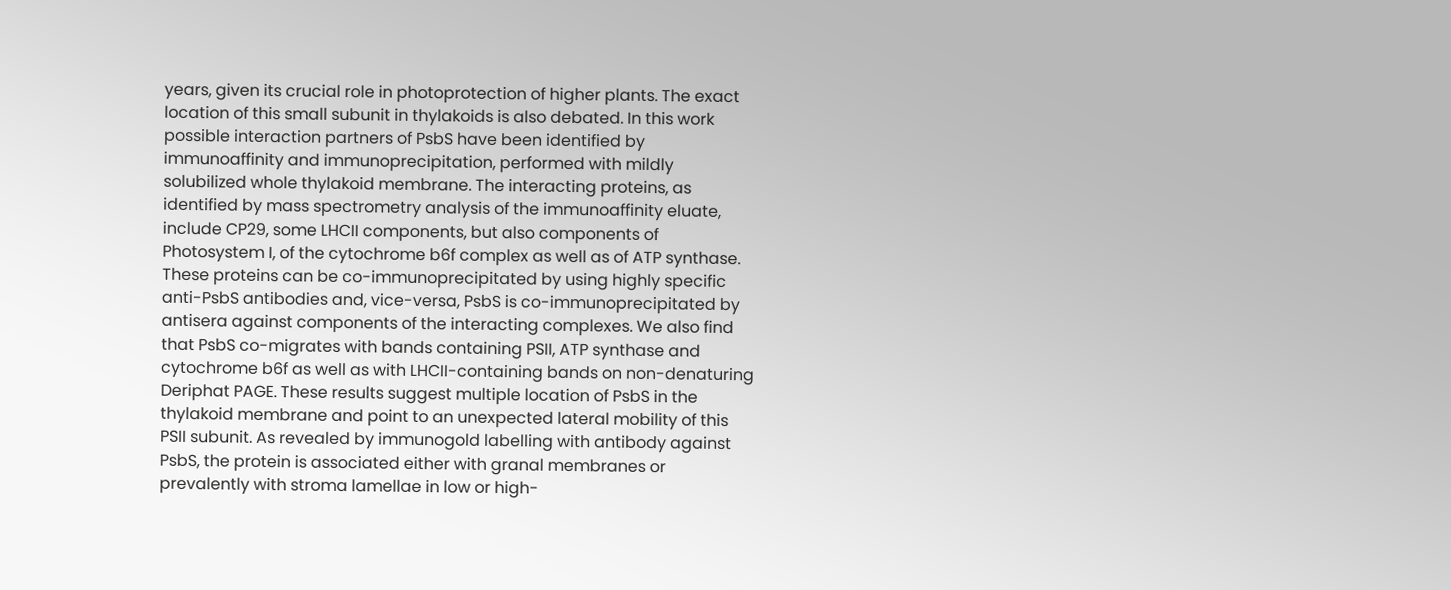years, given its crucial role in photoprotection of higher plants. The exact location of this small subunit in thylakoids is also debated. In this work possible interaction partners of PsbS have been identified by immunoaffinity and immunoprecipitation, performed with mildly solubilized whole thylakoid membrane. The interacting proteins, as identified by mass spectrometry analysis of the immunoaffinity eluate, include CP29, some LHCII components, but also components of Photosystem I, of the cytochrome b6f complex as well as of ATP synthase. These proteins can be co-immunoprecipitated by using highly specific anti-PsbS antibodies and, vice-versa, PsbS is co-immunoprecipitated by antisera against components of the interacting complexes. We also find that PsbS co-migrates with bands containing PSII, ATP synthase and cytochrome b6f as well as with LHCII-containing bands on non-denaturing Deriphat PAGE. These results suggest multiple location of PsbS in the thylakoid membrane and point to an unexpected lateral mobility of this PSII subunit. As revealed by immunogold labelling with antibody against PsbS, the protein is associated either with granal membranes or prevalently with stroma lamellae in low or high-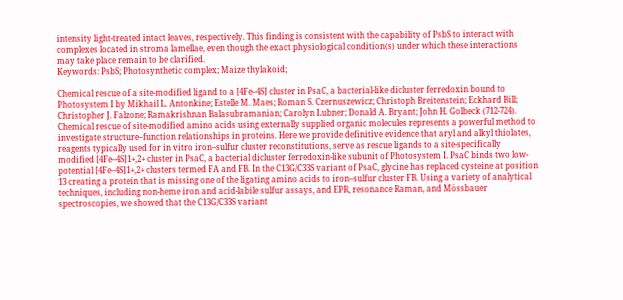intensity light-treated intact leaves, respectively. This finding is consistent with the capability of PsbS to interact with complexes located in stroma lamellae, even though the exact physiological condition(s) under which these interactions may take place remain to be clarified.
Keywords: PsbS; Photosynthetic complex; Maize thylakoid;

Chemical rescue of a site-modified ligand to a [4Fe–4S] cluster in PsaC, a bacterial-like dicluster ferredoxin bound to Photosystem I by Mikhail L. Antonkine; Estelle M. Maes; Roman S. Czernuszewicz; Christoph Breitenstein; Eckhard Bill; Christopher J. Falzone; Ramakrishnan Balasubramanian; Carolyn Lubner; Donald A. Bryant; John H. Golbeck (712-724).
Chemical rescue of site-modified amino acids using externally supplied organic molecules represents a powerful method to investigate structure–function relationships in proteins. Here we provide definitive evidence that aryl and alkyl thiolates, reagents typically used for in vitro iron–sulfur cluster reconstitutions, serve as rescue ligands to a site-specifically modified [4Fe–4S]1+,2+ cluster in PsaC, a bacterial dicluster ferredoxin-like subunit of Photosystem I. PsaC binds two low-potential [4Fe–4S]1+,2+ clusters termed FA and FB. In the C13G/C33S variant of PsaC, glycine has replaced cysteine at position 13 creating a protein that is missing one of the ligating amino acids to iron–sulfur cluster FB. Using a variety of analytical techniques, including non-heme iron and acid-labile sulfur assays, and EPR, resonance Raman, and Mössbauer spectroscopies, we showed that the C13G/C33S variant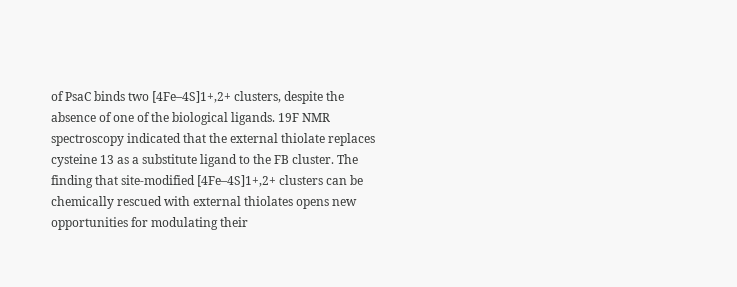of PsaC binds two [4Fe–4S]1+,2+ clusters, despite the absence of one of the biological ligands. 19F NMR spectroscopy indicated that the external thiolate replaces cysteine 13 as a substitute ligand to the FB cluster. The finding that site-modified [4Fe–4S]1+,2+ clusters can be chemically rescued with external thiolates opens new opportunities for modulating their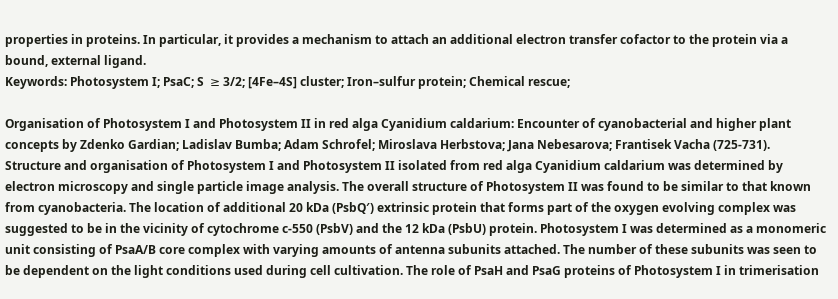properties in proteins. In particular, it provides a mechanism to attach an additional electron transfer cofactor to the protein via a bound, external ligand.
Keywords: Photosystem I; PsaC; S  ≥ 3/2; [4Fe–4S] cluster; Iron–sulfur protein; Chemical rescue;

Organisation of Photosystem I and Photosystem II in red alga Cyanidium caldarium: Encounter of cyanobacterial and higher plant concepts by Zdenko Gardian; Ladislav Bumba; Adam Schrofel; Miroslava Herbstova; Jana Nebesarova; Frantisek Vacha (725-731).
Structure and organisation of Photosystem I and Photosystem II isolated from red alga Cyanidium caldarium was determined by electron microscopy and single particle image analysis. The overall structure of Photosystem II was found to be similar to that known from cyanobacteria. The location of additional 20 kDa (PsbQ′) extrinsic protein that forms part of the oxygen evolving complex was suggested to be in the vicinity of cytochrome c-550 (PsbV) and the 12 kDa (PsbU) protein. Photosystem I was determined as a monomeric unit consisting of PsaA/B core complex with varying amounts of antenna subunits attached. The number of these subunits was seen to be dependent on the light conditions used during cell cultivation. The role of PsaH and PsaG proteins of Photosystem I in trimerisation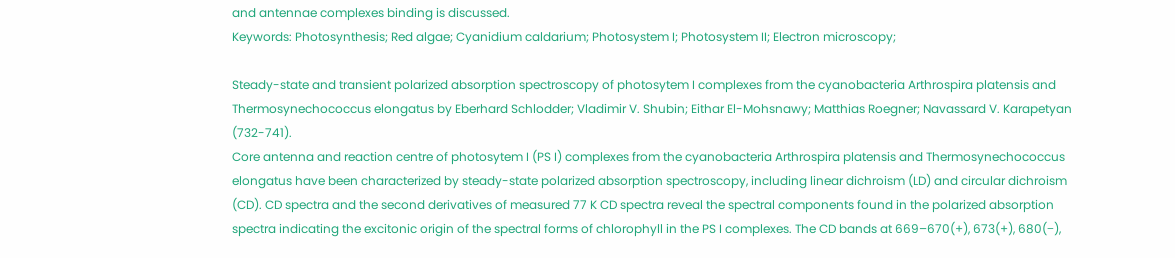and antennae complexes binding is discussed.
Keywords: Photosynthesis; Red algae; Cyanidium caldarium; Photosystem I; Photosystem II; Electron microscopy;

Steady-state and transient polarized absorption spectroscopy of photosytem I complexes from the cyanobacteria Arthrospira platensis and Thermosynechococcus elongatus by Eberhard Schlodder; Vladimir V. Shubin; Eithar El-Mohsnawy; Matthias Roegner; Navassard V. Karapetyan (732-741).
Core antenna and reaction centre of photosytem I (PS I) complexes from the cyanobacteria Arthrospira platensis and Thermosynechococcus elongatus have been characterized by steady-state polarized absorption spectroscopy, including linear dichroism (LD) and circular dichroism (CD). CD spectra and the second derivatives of measured 77 K CD spectra reveal the spectral components found in the polarized absorption spectra indicating the excitonic origin of the spectral forms of chlorophyll in the PS I complexes. The CD bands at 669–670(+), 673(+), 680(−),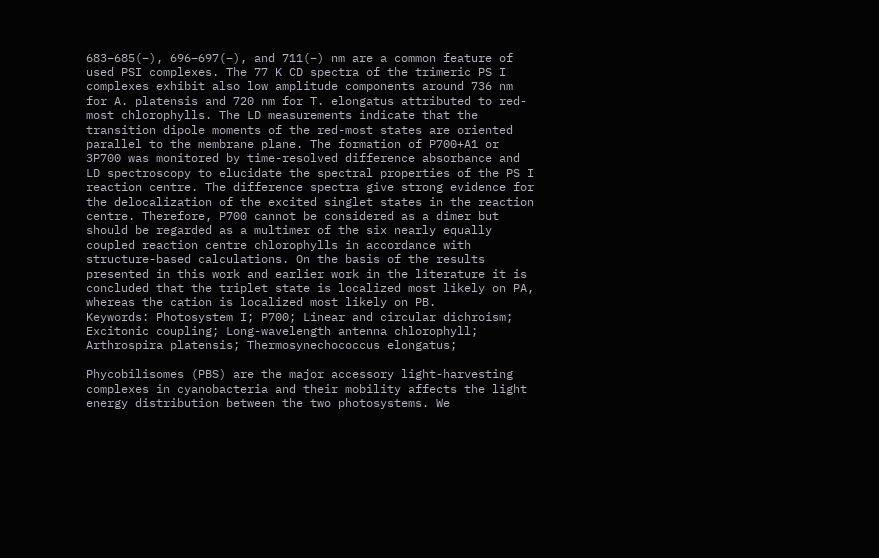683–685(−), 696–697(−), and 711(−) nm are a common feature of used PSI complexes. The 77 K CD spectra of the trimeric PS I complexes exhibit also low amplitude components around 736 nm for A. platensis and 720 nm for T. elongatus attributed to red-most chlorophylls. The LD measurements indicate that the transition dipole moments of the red-most states are oriented parallel to the membrane plane. The formation of P700+A1 or 3P700 was monitored by time-resolved difference absorbance and LD spectroscopy to elucidate the spectral properties of the PS I reaction centre. The difference spectra give strong evidence for the delocalization of the excited singlet states in the reaction centre. Therefore, P700 cannot be considered as a dimer but should be regarded as a multimer of the six nearly equally coupled reaction centre chlorophylls in accordance with structure-based calculations. On the basis of the results presented in this work and earlier work in the literature it is concluded that the triplet state is localized most likely on PA, whereas the cation is localized most likely on PB.
Keywords: Photosystem I; P700; Linear and circular dichroism; Excitonic coupling; Long-wavelength antenna chlorophyll; Arthrospira platensis; Thermosynechococcus elongatus;

Phycobilisomes (PBS) are the major accessory light-harvesting complexes in cyanobacteria and their mobility affects the light energy distribution between the two photosystems. We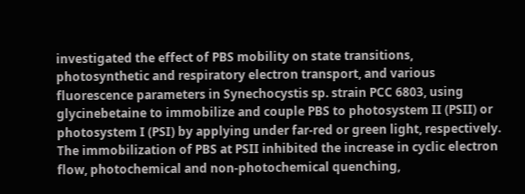investigated the effect of PBS mobility on state transitions, photosynthetic and respiratory electron transport, and various fluorescence parameters in Synechocystis sp. strain PCC 6803, using glycinebetaine to immobilize and couple PBS to photosystem II (PSII) or photosystem I (PSI) by applying under far-red or green light, respectively. The immobilization of PBS at PSII inhibited the increase in cyclic electron flow, photochemical and non-photochemical quenching,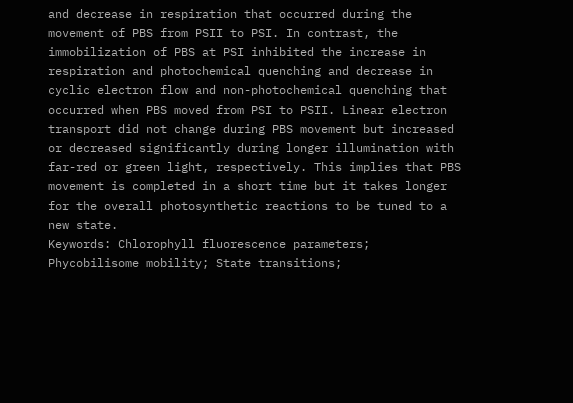and decrease in respiration that occurred during the movement of PBS from PSII to PSI. In contrast, the immobilization of PBS at PSI inhibited the increase in respiration and photochemical quenching and decrease in cyclic electron flow and non-photochemical quenching that occurred when PBS moved from PSI to PSII. Linear electron transport did not change during PBS movement but increased or decreased significantly during longer illumination with far-red or green light, respectively. This implies that PBS movement is completed in a short time but it takes longer for the overall photosynthetic reactions to be tuned to a new state.
Keywords: Chlorophyll fluorescence parameters; Phycobilisome mobility; State transitions;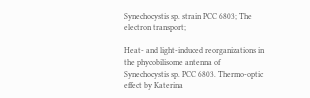Synechocystis sp. strain PCC 6803; The electron transport;

Heat- and light-induced reorganizations in the phycobilisome antenna of Synechocystis sp. PCC 6803. Thermo-optic effect by Katerina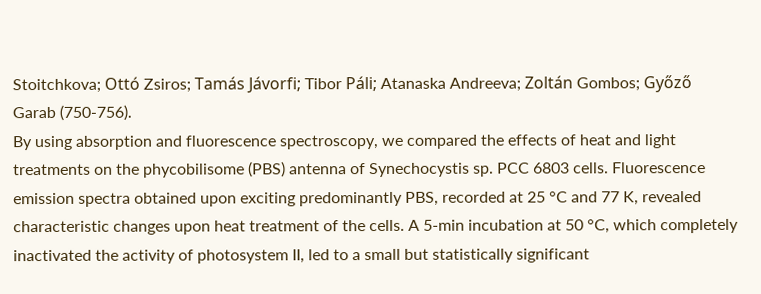Stoitchkova; Ottó Zsiros; Tamás Jávorfi; Tibor Páli; Atanaska Andreeva; Zoltán Gombos; Győző Garab (750-756).
By using absorption and fluorescence spectroscopy, we compared the effects of heat and light treatments on the phycobilisome (PBS) antenna of Synechocystis sp. PCC 6803 cells. Fluorescence emission spectra obtained upon exciting predominantly PBS, recorded at 25 °C and 77 K, revealed characteristic changes upon heat treatment of the cells. A 5-min incubation at 50 °C, which completely inactivated the activity of photosystem II, led to a small but statistically significant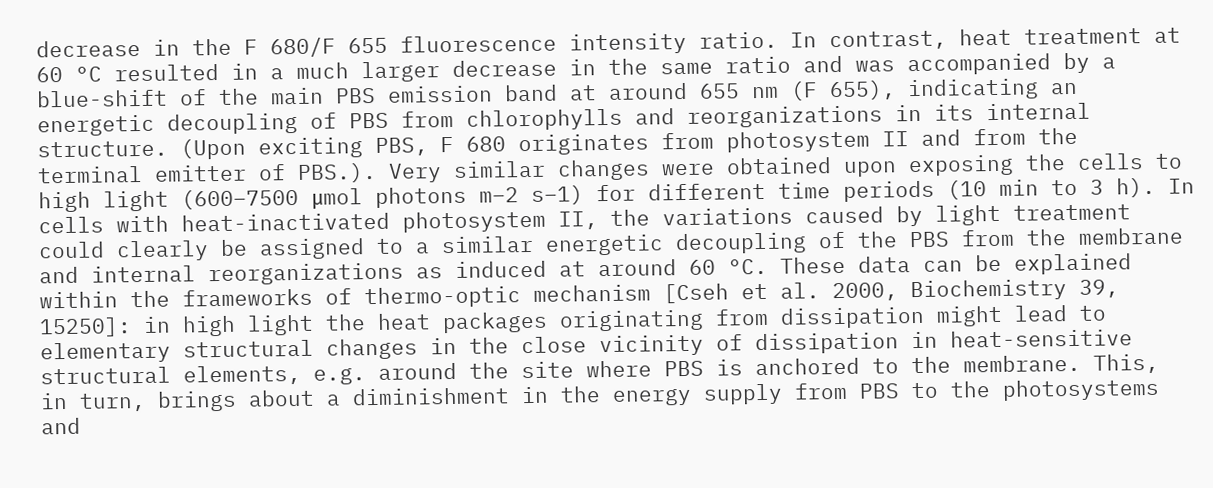decrease in the F 680/F 655 fluorescence intensity ratio. In contrast, heat treatment at 60 °C resulted in a much larger decrease in the same ratio and was accompanied by a blue-shift of the main PBS emission band at around 655 nm (F 655), indicating an energetic decoupling of PBS from chlorophylls and reorganizations in its internal structure. (Upon exciting PBS, F 680 originates from photosystem II and from the terminal emitter of PBS.). Very similar changes were obtained upon exposing the cells to high light (600–7500 μmol photons m−2 s−1) for different time periods (10 min to 3 h). In cells with heat-inactivated photosystem II, the variations caused by light treatment could clearly be assigned to a similar energetic decoupling of the PBS from the membrane and internal reorganizations as induced at around 60 °C. These data can be explained within the frameworks of thermo-optic mechanism [Cseh et al. 2000, Biochemistry 39, 15250]: in high light the heat packages originating from dissipation might lead to elementary structural changes in the close vicinity of dissipation in heat-sensitive structural elements, e.g. around the site where PBS is anchored to the membrane. This, in turn, brings about a diminishment in the energy supply from PBS to the photosystems and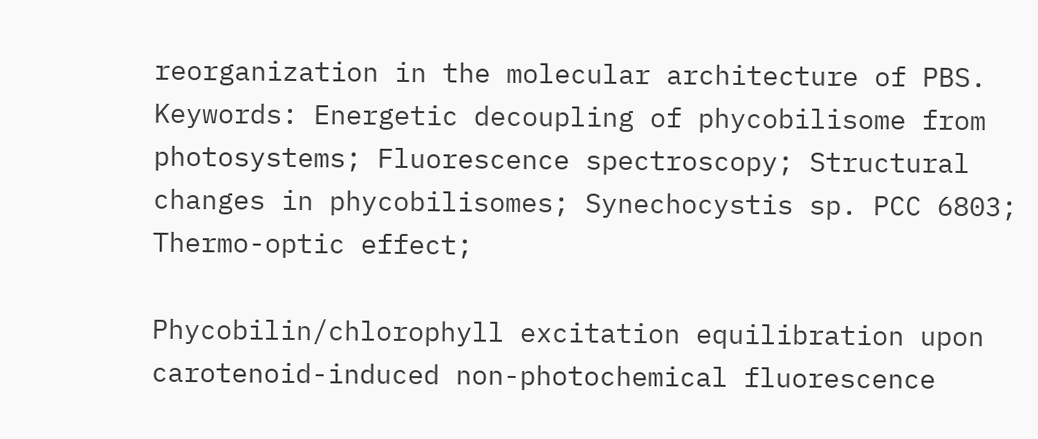reorganization in the molecular architecture of PBS.
Keywords: Energetic decoupling of phycobilisome from photosystems; Fluorescence spectroscopy; Structural changes in phycobilisomes; Synechocystis sp. PCC 6803; Thermo-optic effect;

Phycobilin/chlorophyll excitation equilibration upon carotenoid-induced non-photochemical fluorescence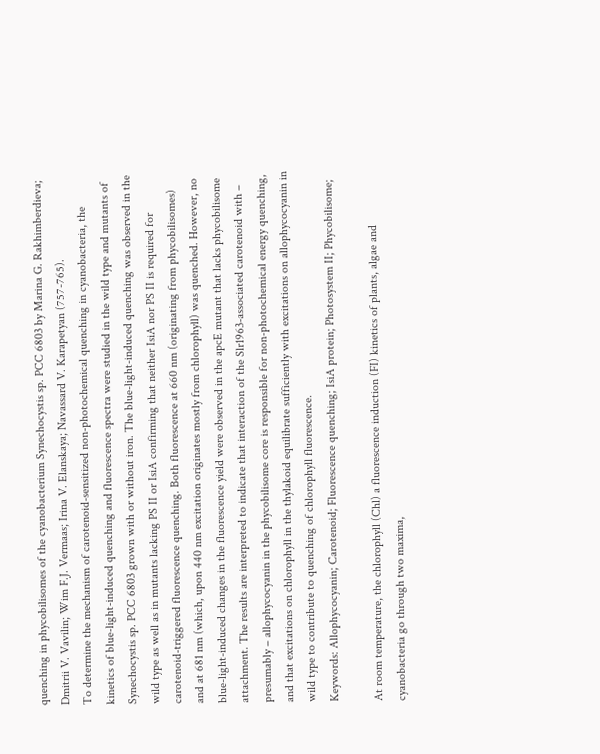quenching in phycobilisomes of the cyanobacterium Synechocystis sp. PCC 6803 by Marina G. Rakhimberdieva; Dmitrii V. Vavilin; Wim F.J. Vermaas; Irina V. Elanskaya; Navassard V. Karapetyan (757-765).
To determine the mechanism of carotenoid-sensitized non-photochemical quenching in cyanobacteria, the kinetics of blue-light-induced quenching and fluorescence spectra were studied in the wild type and mutants of Synechocystis sp. PCC 6803 grown with or without iron. The blue-light-induced quenching was observed in the wild type as well as in mutants lacking PS II or IsiA confirming that neither IsiA nor PS II is required for carotenoid-triggered fluorescence quenching. Both fluorescence at 660 nm (originating from phycobilisomes) and at 681 nm (which, upon 440 nm excitation originates mostly from chlorophyll) was quenched. However, no blue-light-induced changes in the fluorescence yield were observed in the apcE mutant that lacks phycobilisome attachment. The results are interpreted to indicate that interaction of the Slr1963-associated carotenoid with – presumably – allophycocyanin in the phycobilisome core is responsible for non-photochemical energy quenching, and that excitations on chlorophyll in the thylakoid equilibrate sufficiently with excitations on allophycocyanin in wild type to contribute to quenching of chlorophyll fluorescence.
Keywords: Allophycocyanin; Carotenoid; Fluorescence quenching; IsiA protein; Photosystem II; Phycobilisome;

At room temperature, the chlorophyll (Chl) a fluorescence induction (FI) kinetics of plants, algae and cyanobacteria go through two maxima,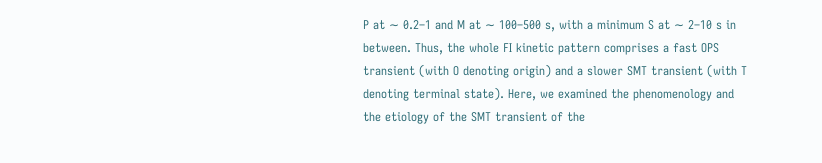P at ∼ 0.2–1 and M at ∼ 100–500 s, with a minimum S at ∼ 2–10 s in between. Thus, the whole FI kinetic pattern comprises a fast OPS transient (with O denoting origin) and a slower SMT transient (with T denoting terminal state). Here, we examined the phenomenology and the etiology of the SMT transient of the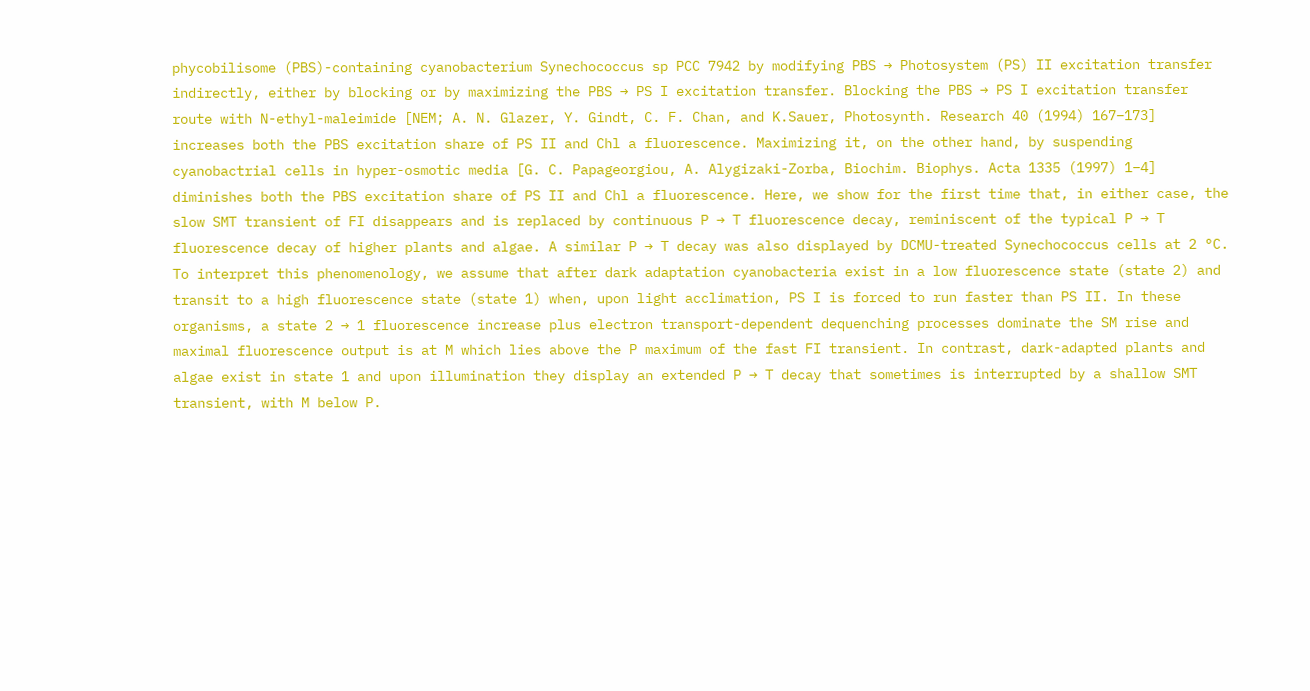phycobilisome (PBS)-containing cyanobacterium Synechococcus sp PCC 7942 by modifying PBS → Photosystem (PS) II excitation transfer indirectly, either by blocking or by maximizing the PBS → PS I excitation transfer. Blocking the PBS → PS I excitation transfer route with N-ethyl-maleimide [NEM; A. N. Glazer, Y. Gindt, C. F. Chan, and K.Sauer, Photosynth. Research 40 (1994) 167–173] increases both the PBS excitation share of PS II and Chl a fluorescence. Maximizing it, on the other hand, by suspending cyanobactrial cells in hyper-osmotic media [G. C. Papageorgiou, A. Alygizaki-Zorba, Biochim. Biophys. Acta 1335 (1997) 1–4] diminishes both the PBS excitation share of PS II and Chl a fluorescence. Here, we show for the first time that, in either case, the slow SMT transient of FI disappears and is replaced by continuous P → T fluorescence decay, reminiscent of the typical P → T fluorescence decay of higher plants and algae. A similar P → T decay was also displayed by DCMU-treated Synechococcus cells at 2 °C. To interpret this phenomenology, we assume that after dark adaptation cyanobacteria exist in a low fluorescence state (state 2) and transit to a high fluorescence state (state 1) when, upon light acclimation, PS I is forced to run faster than PS II. In these organisms, a state 2 → 1 fluorescence increase plus electron transport-dependent dequenching processes dominate the SM rise and maximal fluorescence output is at M which lies above the P maximum of the fast FI transient. In contrast, dark-adapted plants and algae exist in state 1 and upon illumination they display an extended P → T decay that sometimes is interrupted by a shallow SMT transient, with M below P.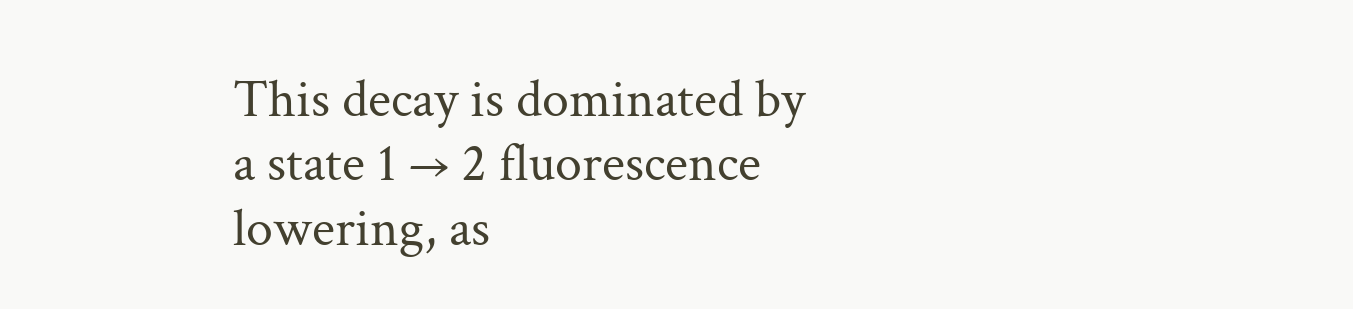This decay is dominated by a state 1 → 2 fluorescence lowering, as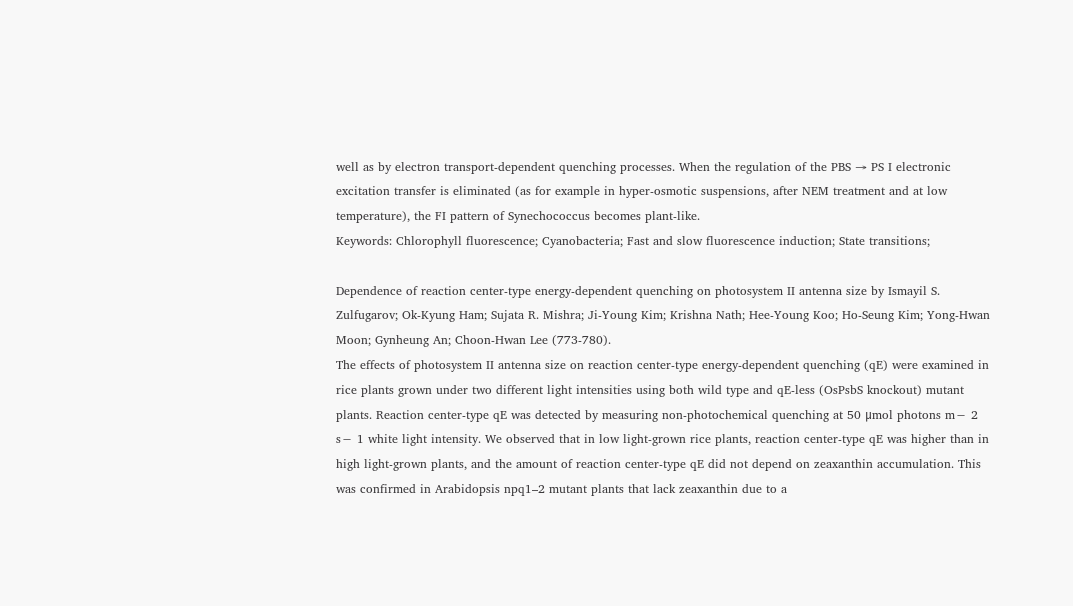well as by electron transport-dependent quenching processes. When the regulation of the PBS → PS I electronic excitation transfer is eliminated (as for example in hyper-osmotic suspensions, after NEM treatment and at low temperature), the FI pattern of Synechococcus becomes plant-like.
Keywords: Chlorophyll fluorescence; Cyanobacteria; Fast and slow fluorescence induction; State transitions;

Dependence of reaction center-type energy-dependent quenching on photosystem II antenna size by Ismayil S. Zulfugarov; Ok-Kyung Ham; Sujata R. Mishra; Ji-Young Kim; Krishna Nath; Hee-Young Koo; Ho-Seung Kim; Yong-Hwan Moon; Gynheung An; Choon-Hwan Lee (773-780).
The effects of photosystem II antenna size on reaction center-type energy-dependent quenching (qE) were examined in rice plants grown under two different light intensities using both wild type and qE-less (OsPsbS knockout) mutant plants. Reaction center-type qE was detected by measuring non-photochemical quenching at 50 μmol photons m− 2 s− 1 white light intensity. We observed that in low light-grown rice plants, reaction center-type qE was higher than in high light-grown plants, and the amount of reaction center-type qE did not depend on zeaxanthin accumulation. This was confirmed in Arabidopsis npq1–2 mutant plants that lack zeaxanthin due to a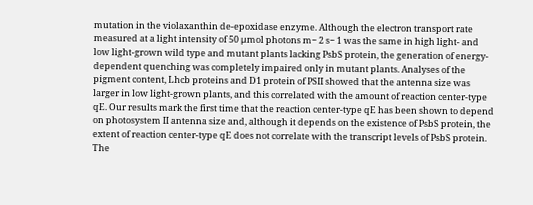mutation in the violaxanthin de-epoxidase enzyme. Although the electron transport rate measured at a light intensity of 50 μmol photons m− 2 s− 1 was the same in high light- and low light-grown wild type and mutant plants lacking PsbS protein, the generation of energy-dependent quenching was completely impaired only in mutant plants. Analyses of the pigment content, Lhcb proteins and D1 protein of PSII showed that the antenna size was larger in low light-grown plants, and this correlated with the amount of reaction center-type qE. Our results mark the first time that the reaction center-type qE has been shown to depend on photosystem II antenna size and, although it depends on the existence of PsbS protein, the extent of reaction center-type qE does not correlate with the transcript levels of PsbS protein. The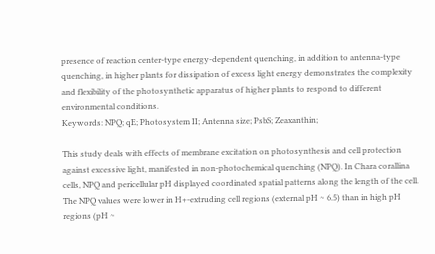presence of reaction center-type energy-dependent quenching, in addition to antenna-type quenching, in higher plants for dissipation of excess light energy demonstrates the complexity and flexibility of the photosynthetic apparatus of higher plants to respond to different environmental conditions.
Keywords: NPQ; qE; Photosystem II; Antenna size; PsbS; Zeaxanthin;

This study deals with effects of membrane excitation on photosynthesis and cell protection against excessive light, manifested in non-photochemical quenching (NPQ). In Chara corallina cells, NPQ and pericellular pH displayed coordinated spatial patterns along the length of the cell. The NPQ values were lower in H+-extruding cell regions (external pH ∼ 6.5) than in high pH regions (pH ∼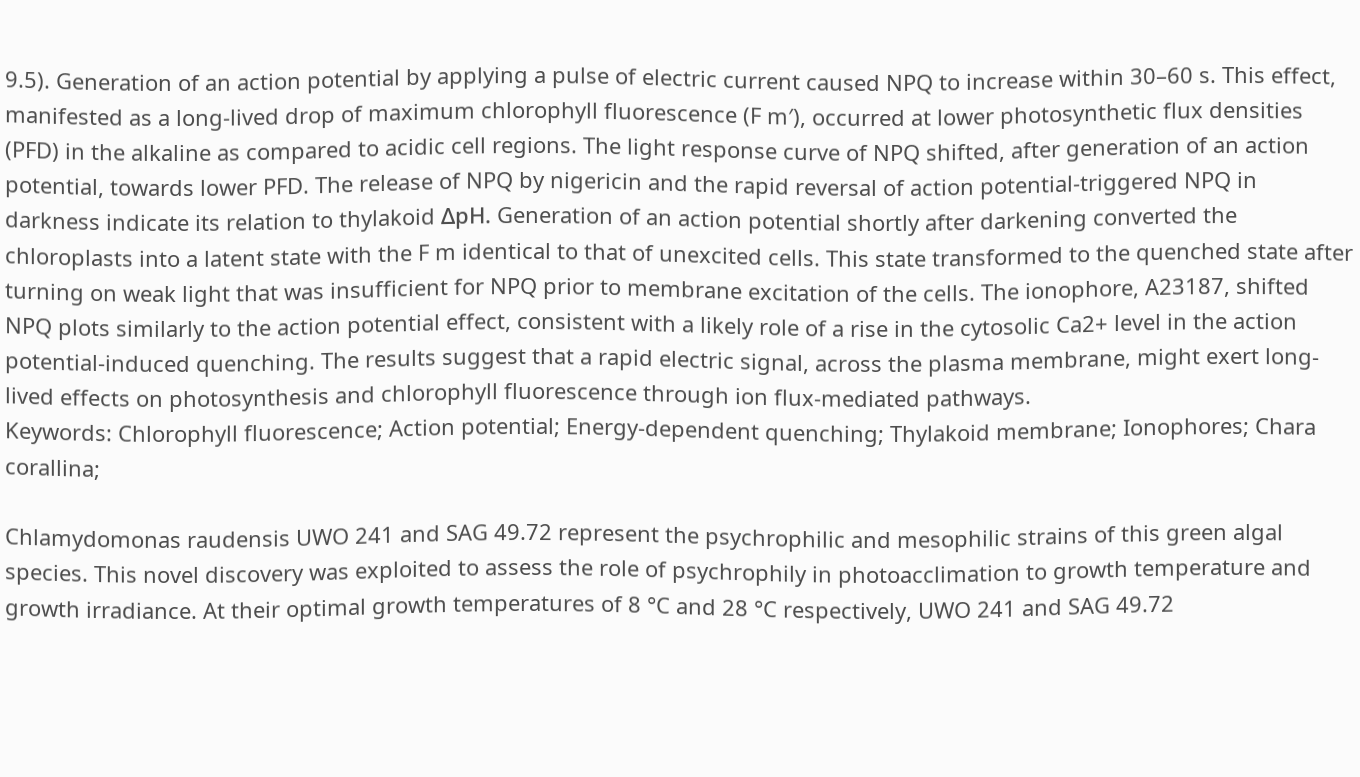9.5). Generation of an action potential by applying a pulse of electric current caused NPQ to increase within 30–60 s. This effect, manifested as a long-lived drop of maximum chlorophyll fluorescence (F m′), occurred at lower photosynthetic flux densities (PFD) in the alkaline as compared to acidic cell regions. The light response curve of NPQ shifted, after generation of an action potential, towards lower PFD. The release of NPQ by nigericin and the rapid reversal of action potential-triggered NPQ in darkness indicate its relation to thylakoid ΔpH. Generation of an action potential shortly after darkening converted the chloroplasts into a latent state with the F m identical to that of unexcited cells. This state transformed to the quenched state after turning on weak light that was insufficient for NPQ prior to membrane excitation of the cells. The ionophore, A23187, shifted NPQ plots similarly to the action potential effect, consistent with a likely role of a rise in the cytosolic Ca2+ level in the action potential-induced quenching. The results suggest that a rapid electric signal, across the plasma membrane, might exert long-lived effects on photosynthesis and chlorophyll fluorescence through ion flux-mediated pathways.
Keywords: Chlorophyll fluorescence; Action potential; Energy-dependent quenching; Thylakoid membrane; Ionophores; Chara corallina;

Chlamydomonas raudensis UWO 241 and SAG 49.72 represent the psychrophilic and mesophilic strains of this green algal species. This novel discovery was exploited to assess the role of psychrophily in photoacclimation to growth temperature and growth irradiance. At their optimal growth temperatures of 8 °C and 28 °C respectively, UWO 241 and SAG 49.72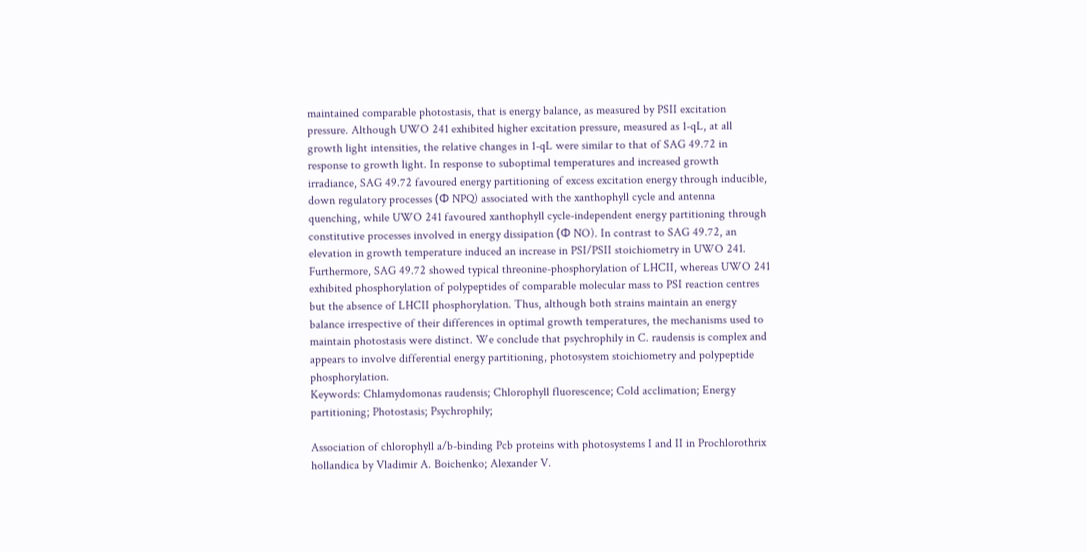maintained comparable photostasis, that is energy balance, as measured by PSII excitation pressure. Although UWO 241 exhibited higher excitation pressure, measured as 1-qL, at all growth light intensities, the relative changes in 1-qL were similar to that of SAG 49.72 in response to growth light. In response to suboptimal temperatures and increased growth irradiance, SAG 49.72 favoured energy partitioning of excess excitation energy through inducible, down regulatory processes (Φ NPQ) associated with the xanthophyll cycle and antenna quenching, while UWO 241 favoured xanthophyll cycle-independent energy partitioning through constitutive processes involved in energy dissipation (Φ NO). In contrast to SAG 49.72, an elevation in growth temperature induced an increase in PSI/PSII stoichiometry in UWO 241. Furthermore, SAG 49.72 showed typical threonine-phosphorylation of LHCII, whereas UWO 241 exhibited phosphorylation of polypeptides of comparable molecular mass to PSI reaction centres but the absence of LHCII phosphorylation. Thus, although both strains maintain an energy balance irrespective of their differences in optimal growth temperatures, the mechanisms used to maintain photostasis were distinct. We conclude that psychrophily in C. raudensis is complex and appears to involve differential energy partitioning, photosystem stoichiometry and polypeptide phosphorylation.
Keywords: Chlamydomonas raudensis; Chlorophyll fluorescence; Cold acclimation; Energy partitioning; Photostasis; Psychrophily;

Association of chlorophyll a/b-binding Pcb proteins with photosystems I and II in Prochlorothrix hollandica by Vladimir A. Boichenko; Alexander V.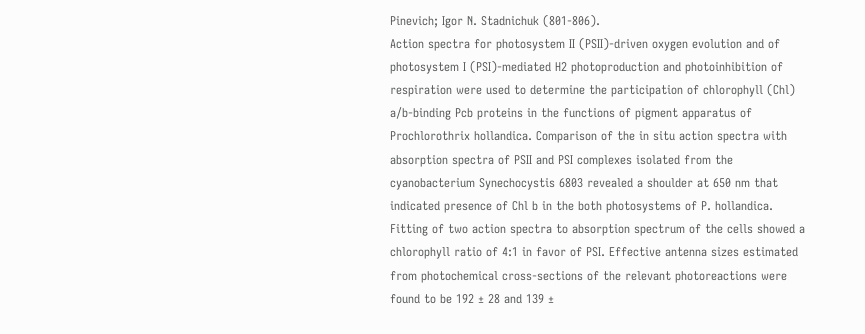Pinevich; Igor N. Stadnichuk (801-806).
Action spectra for photosystem II (PSII)-driven oxygen evolution and of photosystem I (PSI)-mediated H2 photoproduction and photoinhibition of respiration were used to determine the participation of chlorophyll (Chl) a/b-binding Pcb proteins in the functions of pigment apparatus of Prochlorothrix hollandica. Comparison of the in situ action spectra with absorption spectra of PSII and PSI complexes isolated from the cyanobacterium Synechocystis 6803 revealed a shoulder at 650 nm that indicated presence of Chl b in the both photosystems of P. hollandica. Fitting of two action spectra to absorption spectrum of the cells showed a chlorophyll ratio of 4:1 in favor of PSI. Effective antenna sizes estimated from photochemical cross-sections of the relevant photoreactions were found to be 192 ± 28 and 139 ±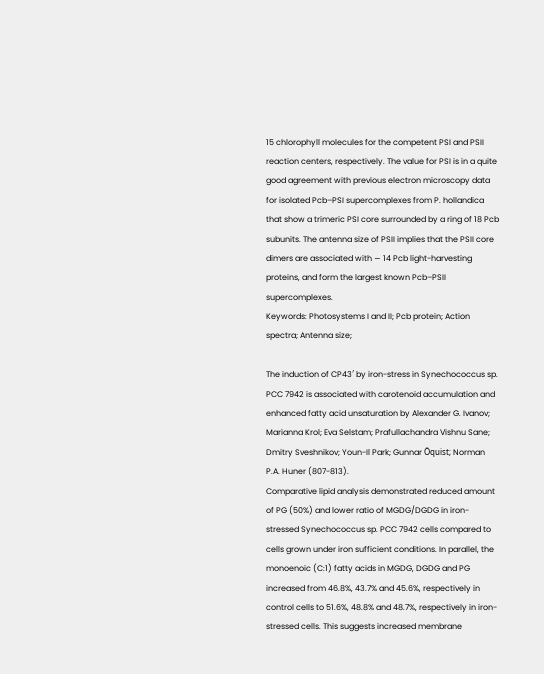15 chlorophyll molecules for the competent PSI and PSII reaction centers, respectively. The value for PSI is in a quite good agreement with previous electron microscopy data for isolated Pcb–PSI supercomplexes from P. hollandica that show a trimeric PSI core surrounded by a ring of 18 Pcb subunits. The antenna size of PSII implies that the PSII core dimers are associated with ∼ 14 Pcb light-harvesting proteins, and form the largest known Pcb–PSII supercomplexes.
Keywords: Photosystems I and II; Pcb protein; Action spectra; Antenna size;

The induction of CP43′ by iron-stress in Synechococcus sp. PCC 7942 is associated with carotenoid accumulation and enhanced fatty acid unsaturation by Alexander G. Ivanov; Marianna Krol; Eva Selstam; Prafullachandra Vishnu Sane; Dmitry Sveshnikov; Youn-Il Park; Gunnar Öquist; Norman P.A. Huner (807-813).
Comparative lipid analysis demonstrated reduced amount of PG (50%) and lower ratio of MGDG/DGDG in iron-stressed Synechococcus sp. PCC 7942 cells compared to cells grown under iron sufficient conditions. In parallel, the monoenoic (C:1) fatty acids in MGDG, DGDG and PG increased from 46.8%, 43.7% and 45.6%, respectively in control cells to 51.6%, 48.8% and 48.7%, respectively in iron-stressed cells. This suggests increased membrane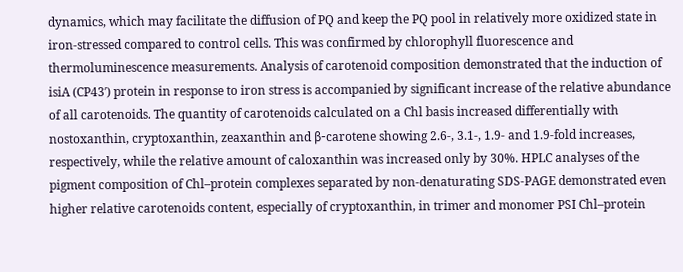dynamics, which may facilitate the diffusion of PQ and keep the PQ pool in relatively more oxidized state in iron-stressed compared to control cells. This was confirmed by chlorophyll fluorescence and thermoluminescence measurements. Analysis of carotenoid composition demonstrated that the induction of isiA (CP43′) protein in response to iron stress is accompanied by significant increase of the relative abundance of all carotenoids. The quantity of carotenoids calculated on a Chl basis increased differentially with nostoxanthin, cryptoxanthin, zeaxanthin and β-carotene showing 2.6-, 3.1-, 1.9- and 1.9-fold increases, respectively, while the relative amount of caloxanthin was increased only by 30%. HPLC analyses of the pigment composition of Chl–protein complexes separated by non-denaturating SDS-PAGE demonstrated even higher relative carotenoids content, especially of cryptoxanthin, in trimer and monomer PSI Chl–protein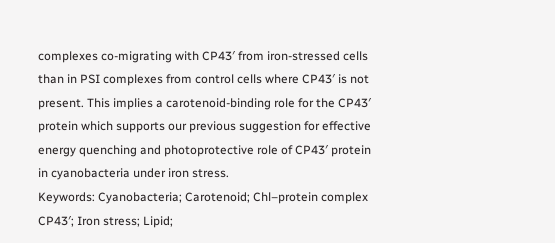complexes co-migrating with CP43′ from iron-stressed cells than in PSI complexes from control cells where CP43′ is not present. This implies a carotenoid-binding role for the CP43′ protein which supports our previous suggestion for effective energy quenching and photoprotective role of CP43′ protein in cyanobacteria under iron stress.
Keywords: Cyanobacteria; Carotenoid; Chl–protein complex CP43′; Iron stress; Lipid;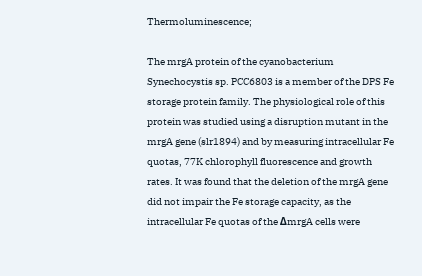Thermoluminescence;

The mrgA protein of the cyanobacterium Synechocystis sp. PCC6803 is a member of the DPS Fe storage protein family. The physiological role of this protein was studied using a disruption mutant in the mrgA gene (slr1894) and by measuring intracellular Fe quotas, 77K chlorophyll fluorescence and growth rates. It was found that the deletion of the mrgA gene did not impair the Fe storage capacity, as the intracellular Fe quotas of the ΔmrgA cells were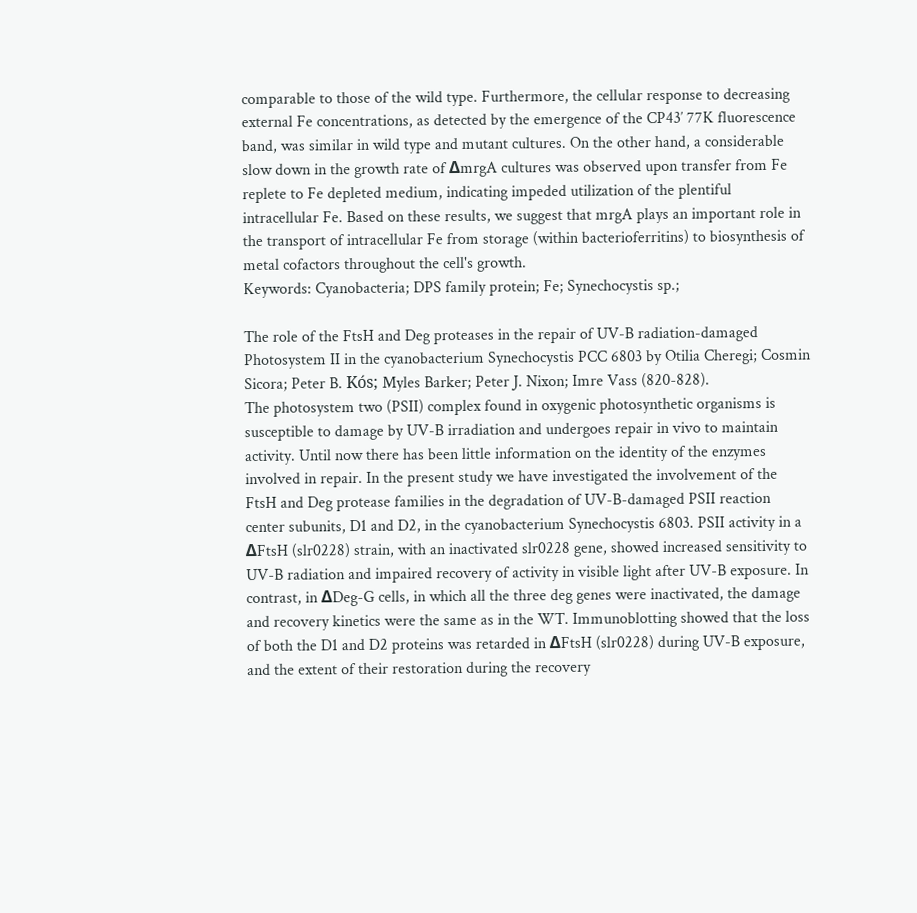comparable to those of the wild type. Furthermore, the cellular response to decreasing external Fe concentrations, as detected by the emergence of the CP43′ 77K fluorescence band, was similar in wild type and mutant cultures. On the other hand, a considerable slow down in the growth rate of ΔmrgA cultures was observed upon transfer from Fe replete to Fe depleted medium, indicating impeded utilization of the plentiful intracellular Fe. Based on these results, we suggest that mrgA plays an important role in the transport of intracellular Fe from storage (within bacterioferritins) to biosynthesis of metal cofactors throughout the cell's growth.
Keywords: Cyanobacteria; DPS family protein; Fe; Synechocystis sp.;

The role of the FtsH and Deg proteases in the repair of UV-B radiation-damaged Photosystem II in the cyanobacterium Synechocystis PCC 6803 by Otilia Cheregi; Cosmin Sicora; Peter B. Kós; Myles Barker; Peter J. Nixon; Imre Vass (820-828).
The photosystem two (PSII) complex found in oxygenic photosynthetic organisms is susceptible to damage by UV-B irradiation and undergoes repair in vivo to maintain activity. Until now there has been little information on the identity of the enzymes involved in repair. In the present study we have investigated the involvement of the FtsH and Deg protease families in the degradation of UV-B-damaged PSII reaction center subunits, D1 and D2, in the cyanobacterium Synechocystis 6803. PSII activity in a ΔFtsH (slr0228) strain, with an inactivated slr0228 gene, showed increased sensitivity to UV-B radiation and impaired recovery of activity in visible light after UV-B exposure. In contrast, in ΔDeg-G cells, in which all the three deg genes were inactivated, the damage and recovery kinetics were the same as in the WT. Immunoblotting showed that the loss of both the D1 and D2 proteins was retarded in ΔFtsH (slr0228) during UV-B exposure, and the extent of their restoration during the recovery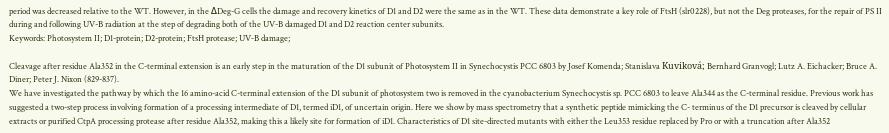period was decreased relative to the WT. However, in the ΔDeg-G cells the damage and recovery kinetics of D1 and D2 were the same as in the WT. These data demonstrate a key role of FtsH (slr0228), but not the Deg proteases, for the repair of PS II during and following UV-B radiation at the step of degrading both of the UV-B damaged D1 and D2 reaction center subunits.
Keywords: Photosystem II; D1-protein; D2-protein; FtsH protease; UV-B damage;

Cleavage after residue Ala352 in the C-terminal extension is an early step in the maturation of the D1 subunit of Photosystem II in Synechocystis PCC 6803 by Josef Komenda; Stanislava Kuviková; Bernhard Granvogl; Lutz A. Eichacker; Bruce A. Diner; Peter J. Nixon (829-837).
We have investigated the pathway by which the 16 amino-acid C-terminal extension of the D1 subunit of photosystem two is removed in the cyanobacterium Synechocystis sp. PCC 6803 to leave Ala344 as the C-terminal residue. Previous work has suggested a two-step process involving formation of a processing intermediate of D1, termed iD1, of uncertain origin. Here we show by mass spectrometry that a synthetic peptide mimicking the C- terminus of the D1 precursor is cleaved by cellular extracts or purified CtpA processing protease after residue Ala352, making this a likely site for formation of iD1. Characteristics of D1 site-directed mutants with either the Leu353 residue replaced by Pro or with a truncation after Ala352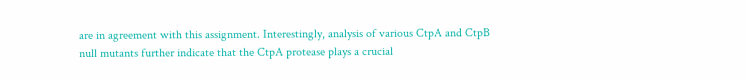are in agreement with this assignment. Interestingly, analysis of various CtpA and CtpB null mutants further indicate that the CtpA protease plays a crucial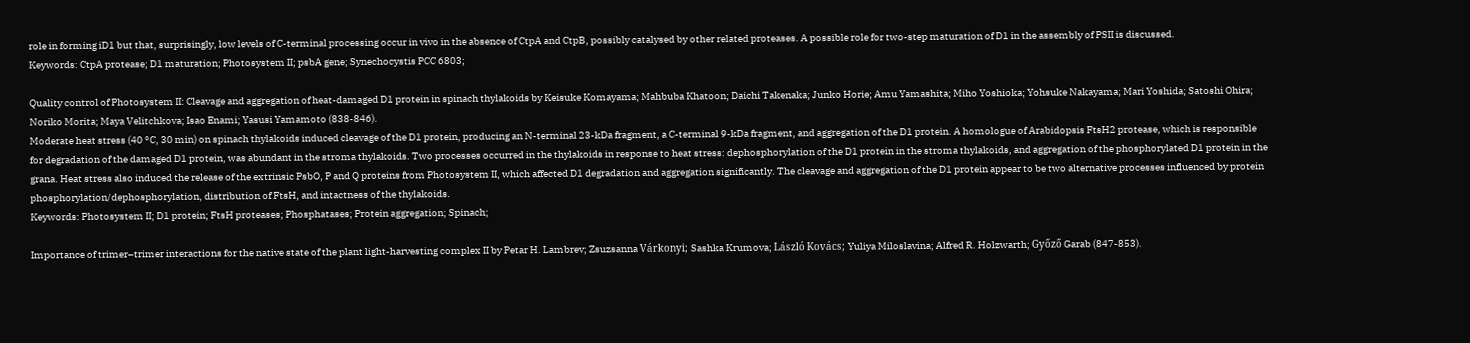role in forming iD1 but that, surprisingly, low levels of C-terminal processing occur in vivo in the absence of CtpA and CtpB, possibly catalysed by other related proteases. A possible role for two-step maturation of D1 in the assembly of PSII is discussed.
Keywords: CtpA protease; D1 maturation; Photosystem II; psbA gene; Synechocystis PCC 6803;

Quality control of Photosystem II: Cleavage and aggregation of heat-damaged D1 protein in spinach thylakoids by Keisuke Komayama; Mahbuba Khatoon; Daichi Takenaka; Junko Horie; Amu Yamashita; Miho Yoshioka; Yohsuke Nakayama; Mari Yoshida; Satoshi Ohira; Noriko Morita; Maya Velitchkova; Isao Enami; Yasusi Yamamoto (838-846).
Moderate heat stress (40 °C, 30 min) on spinach thylakoids induced cleavage of the D1 protein, producing an N-terminal 23-kDa fragment, a C-terminal 9-kDa fragment, and aggregation of the D1 protein. A homologue of Arabidopsis FtsH2 protease, which is responsible for degradation of the damaged D1 protein, was abundant in the stroma thylakoids. Two processes occurred in the thylakoids in response to heat stress: dephosphorylation of the D1 protein in the stroma thylakoids, and aggregation of the phosphorylated D1 protein in the grana. Heat stress also induced the release of the extrinsic PsbO, P and Q proteins from Photosystem II, which affected D1 degradation and aggregation significantly. The cleavage and aggregation of the D1 protein appear to be two alternative processes influenced by protein phosphorylation/dephosphorylation, distribution of FtsH, and intactness of the thylakoids.
Keywords: Photosystem II; D1 protein; FtsH proteases; Phosphatases; Protein aggregation; Spinach;

Importance of trimer–trimer interactions for the native state of the plant light-harvesting complex II by Petar H. Lambrev; Zsuzsanna Várkonyi; Sashka Krumova; László Kovács; Yuliya Miloslavina; Alfred R. Holzwarth; Győző Garab (847-853).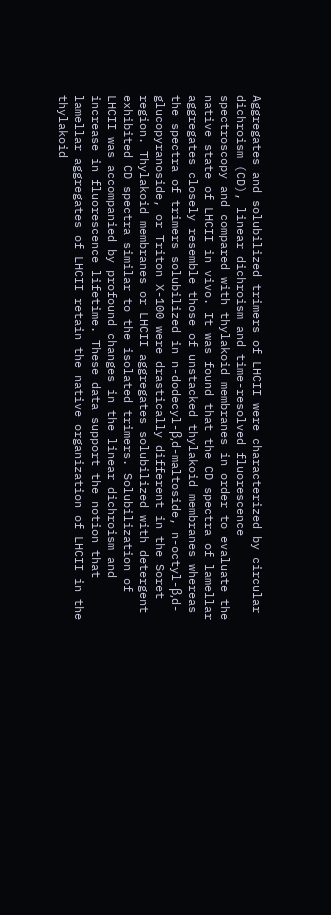Aggregates and solubilized trimers of LHCII were characterized by circular dichroism (CD), linear dichroism and time-resolved fluorescence spectroscopy and compared with thylakoid membranes in order to evaluate the native state of LHCII in vivo. It was found that the CD spectra of lamellar aggregates closely resemble those of unstacked thylakoid membranes whereas the spectra of trimers solubilized in n-dodecyl-β,d-maltoside, n-octyl-β,d-glucopyranoside, or Triton X-100 were drastically different in the Soret region. Thylakoid membranes or LHCII aggregates solubilized with detergent exhibited CD spectra similar to the isolated trimers. Solubilization of LHCII was accompanied by profound changes in the linear dichroism and increase in fluorescence lifetime. These data support the notion that lamellar aggregates of LHCII retain the native organization of LHCII in the thylakoid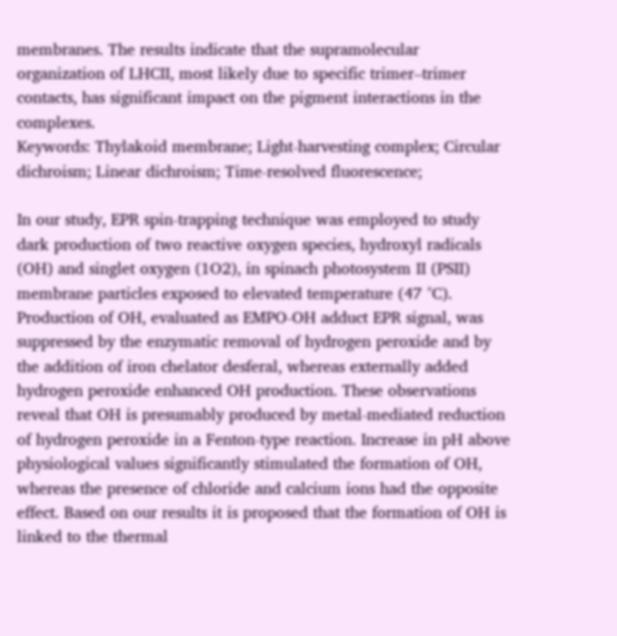membranes. The results indicate that the supramolecular organization of LHCII, most likely due to specific trimer–trimer contacts, has significant impact on the pigment interactions in the complexes.
Keywords: Thylakoid membrane; Light-harvesting complex; Circular dichroism; Linear dichroism; Time-resolved fluorescence;

In our study, EPR spin-trapping technique was employed to study dark production of two reactive oxygen species, hydroxyl radicals (OH) and singlet oxygen (1O2), in spinach photosystem II (PSII) membrane particles exposed to elevated temperature (47 °C). Production of OH, evaluated as EMPO-OH adduct EPR signal, was suppressed by the enzymatic removal of hydrogen peroxide and by the addition of iron chelator desferal, whereas externally added hydrogen peroxide enhanced OH production. These observations reveal that OH is presumably produced by metal-mediated reduction of hydrogen peroxide in a Fenton-type reaction. Increase in pH above physiological values significantly stimulated the formation of OH, whereas the presence of chloride and calcium ions had the opposite effect. Based on our results it is proposed that the formation of OH is linked to the thermal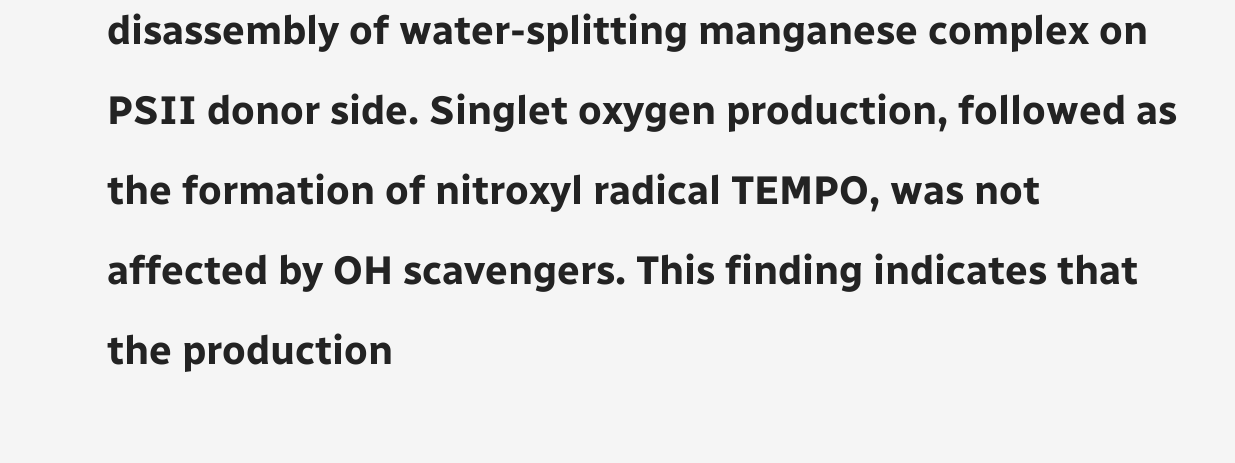disassembly of water-splitting manganese complex on PSII donor side. Singlet oxygen production, followed as the formation of nitroxyl radical TEMPO, was not affected by OH scavengers. This finding indicates that the production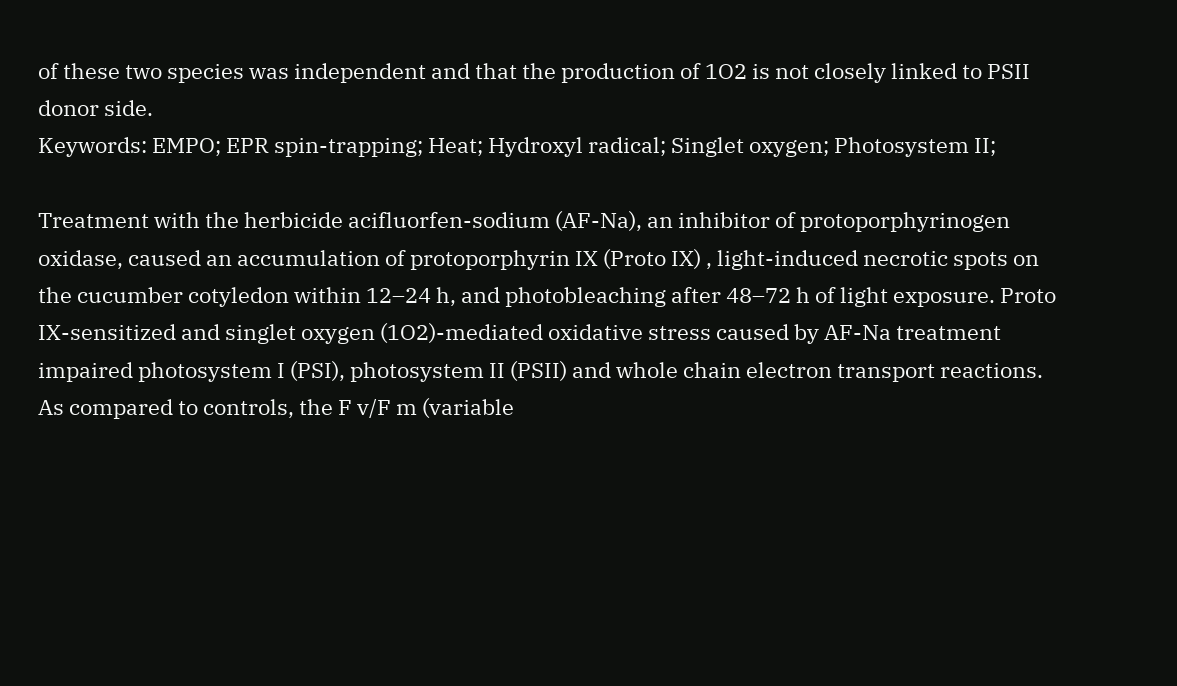of these two species was independent and that the production of 1O2 is not closely linked to PSII donor side.
Keywords: EMPO; EPR spin-trapping; Heat; Hydroxyl radical; Singlet oxygen; Photosystem II;

Treatment with the herbicide acifluorfen-sodium (AF-Na), an inhibitor of protoporphyrinogen oxidase, caused an accumulation of protoporphyrin IX (Proto IX) , light-induced necrotic spots on the cucumber cotyledon within 12–24 h, and photobleaching after 48–72 h of light exposure. Proto IX-sensitized and singlet oxygen (1O2)-mediated oxidative stress caused by AF-Na treatment impaired photosystem I (PSI), photosystem II (PSII) and whole chain electron transport reactions. As compared to controls, the F v/F m (variable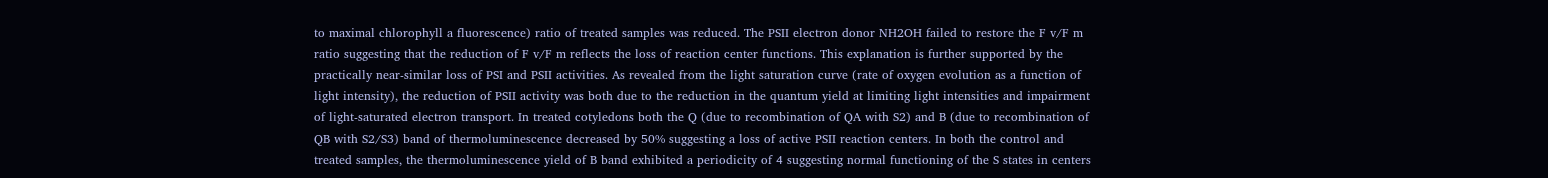to maximal chlorophyll a fluorescence) ratio of treated samples was reduced. The PSII electron donor NH2OH failed to restore the F v/F m ratio suggesting that the reduction of F v/F m reflects the loss of reaction center functions. This explanation is further supported by the practically near-similar loss of PSI and PSII activities. As revealed from the light saturation curve (rate of oxygen evolution as a function of light intensity), the reduction of PSII activity was both due to the reduction in the quantum yield at limiting light intensities and impairment of light-saturated electron transport. In treated cotyledons both the Q (due to recombination of QA with S2) and B (due to recombination of QB with S2/S3) band of thermoluminescence decreased by 50% suggesting a loss of active PSII reaction centers. In both the control and treated samples, the thermoluminescence yield of B band exhibited a periodicity of 4 suggesting normal functioning of the S states in centers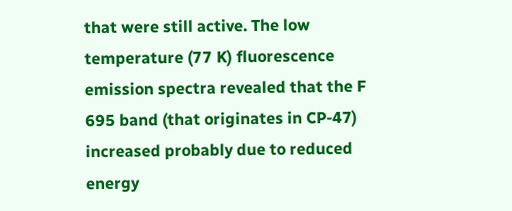that were still active. The low temperature (77 K) fluorescence emission spectra revealed that the F 695 band (that originates in CP-47) increased probably due to reduced energy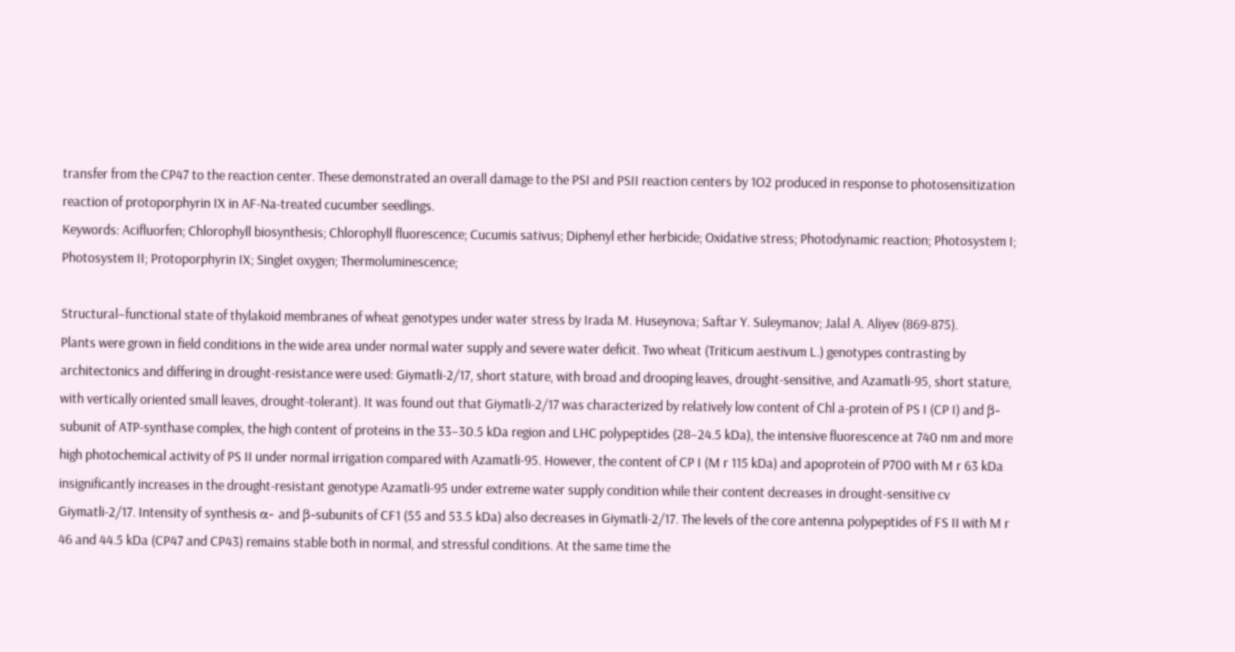transfer from the CP47 to the reaction center. These demonstrated an overall damage to the PSI and PSII reaction centers by 1O2 produced in response to photosensitization reaction of protoporphyrin IX in AF-Na-treated cucumber seedlings.
Keywords: Acifluorfen; Chlorophyll biosynthesis; Chlorophyll fluorescence; Cucumis sativus; Diphenyl ether herbicide; Oxidative stress; Photodynamic reaction; Photosystem I; Photosystem II; Protoporphyrin IX; Singlet oxygen; Thermoluminescence;

Structural–functional state of thylakoid membranes of wheat genotypes under water stress by Irada M. Huseynova; Saftar Y. Suleymanov; Jalal A. Aliyev (869-875).
Plants were grown in field conditions in the wide area under normal water supply and severe water deficit. Two wheat (Triticum aestivum L.) genotypes contrasting by architectonics and differing in drought-resistance were used: Giymatli-2/17, short stature, with broad and drooping leaves, drought-sensitive, and Azamatli-95, short stature, with vertically oriented small leaves, drought-tolerant). It was found out that Giymatli-2/17 was characterized by relatively low content of Chl a-protein of PS I (CP I) and β-subunit of ATP-synthase complex, the high content of proteins in the 33–30.5 kDa region and LHC polypeptides (28–24.5 kDa), the intensive fluorescence at 740 nm and more high photochemical activity of PS II under normal irrigation compared with Azamatli-95. However, the content of CP I (M r 115 kDa) and apoprotein of P700 with M r 63 kDa insignificantly increases in the drought-resistant genotype Azamatli-95 under extreme water supply condition while their content decreases in drought-sensitive cv Giymatli-2/17. Intensity of synthesis α- and β-subunits of CF1 (55 and 53.5 kDa) also decreases in Giymatli-2/17. The levels of the core antenna polypeptides of FS II with M r 46 and 44.5 kDa (CP47 and CP43) remains stable both in normal, and stressful conditions. At the same time the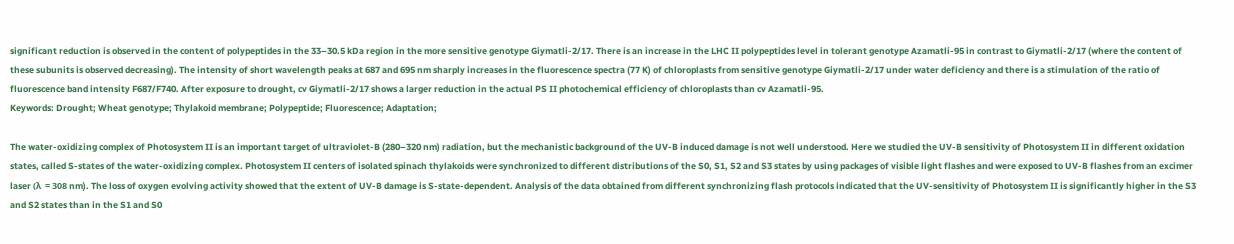significant reduction is observed in the content of polypeptides in the 33–30.5 kDa region in the more sensitive genotype Giymatli-2/17. There is an increase in the LHC II polypeptides level in tolerant genotype Azamatli-95 in contrast to Giymatli-2/17 (where the content of these subunits is observed decreasing). The intensity of short wavelength peaks at 687 and 695 nm sharply increases in the fluorescence spectra (77 K) of chloroplasts from sensitive genotype Giymatli-2/17 under water deficiency and there is a stimulation of the ratio of fluorescence band intensity F687/F740. After exposure to drought, cv Giymatli-2/17 shows a larger reduction in the actual PS II photochemical efficiency of chloroplasts than cv Azamatli-95.
Keywords: Drought; Wheat genotype; Thylakoid membrane; Polypeptide; Fluorescence; Adaptation;

The water-oxidizing complex of Photosystem II is an important target of ultraviolet-B (280–320 nm) radiation, but the mechanistic background of the UV-B induced damage is not well understood. Here we studied the UV-B sensitivity of Photosystem II in different oxidation states, called S-states of the water-oxidizing complex. Photosystem II centers of isolated spinach thylakoids were synchronized to different distributions of the S0, S1, S2 and S3 states by using packages of visible light flashes and were exposed to UV-B flashes from an excimer laser (λ  = 308 nm). The loss of oxygen evolving activity showed that the extent of UV-B damage is S-state-dependent. Analysis of the data obtained from different synchronizing flash protocols indicated that the UV-sensitivity of Photosystem II is significantly higher in the S3 and S2 states than in the S1 and S0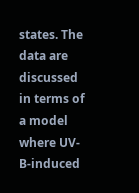states. The data are discussed in terms of a model where UV-B-induced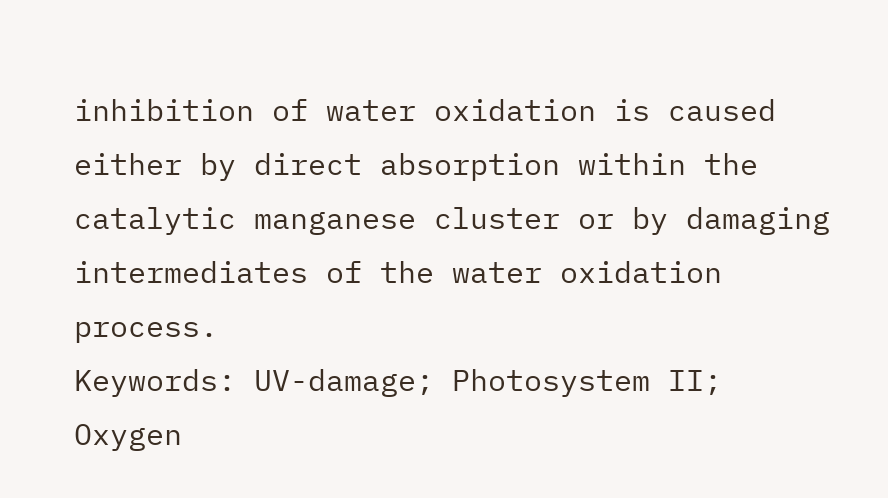inhibition of water oxidation is caused either by direct absorption within the catalytic manganese cluster or by damaging intermediates of the water oxidation process.
Keywords: UV-damage; Photosystem II; Oxygen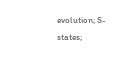evolution; S-states;